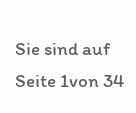Sie sind auf Seite 1von 34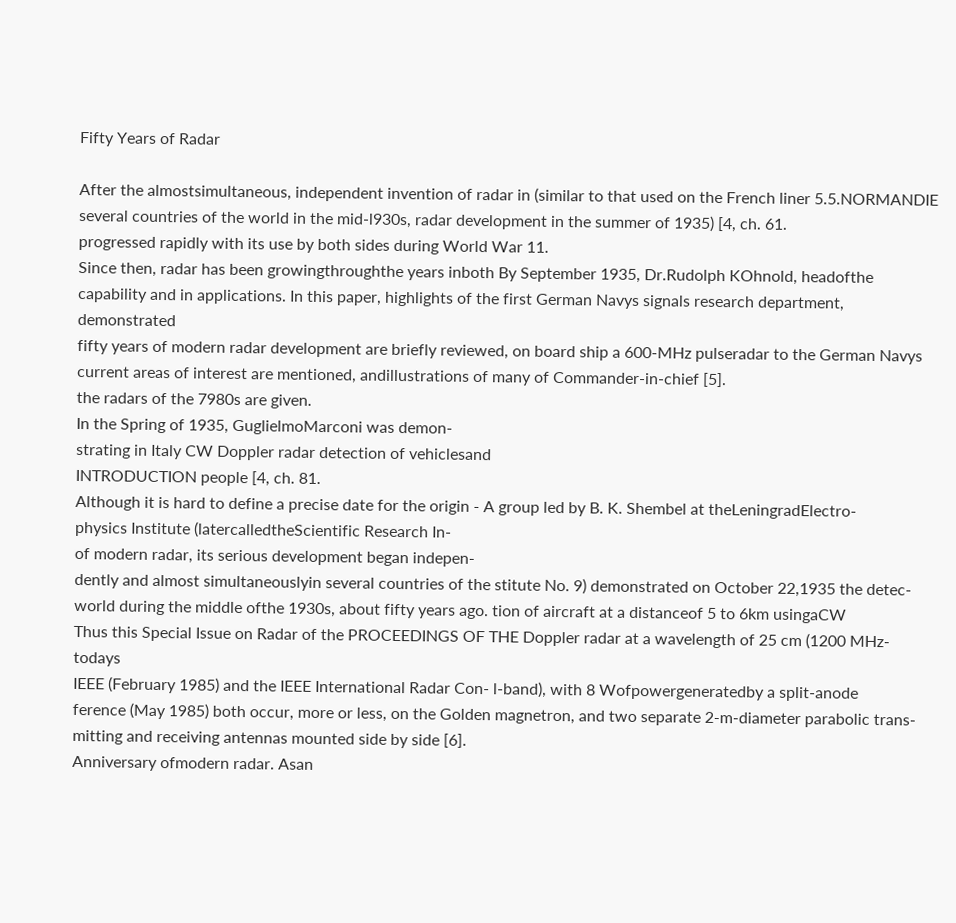Fifty Years of Radar

After the almostsimultaneous, independent invention of radar in (similar to that used on the French liner 5.5.NORMANDIE
several countries of the world in the mid-l930s, radar development in the summer of 1935) [4, ch. 61.
progressed rapidly with its use by both sides during World War 11.
Since then, radar has been growingthroughthe years inboth By September 1935, Dr.Rudolph KOhnold, headofthe
capability and in applications. In this paper, highlights of the first German Navys signals research department, demonstrated
fifty years of modern radar development are briefly reviewed, on board ship a 600-MHz pulseradar to the German Navys
current areas of interest are mentioned, andillustrations of many of Commander-in-chief [5].
the radars of the 7980s are given.
In the Spring of 1935, GuglielmoMarconi was demon-
strating in Italy CW Doppler radar detection of vehiclesand
INTRODUCTION people [4, ch. 81.
Although it is hard to define a precise date for the origin - A group led by B. K. Shembel at theLeningradElectro-
physics Institute (latercalledtheScientific Research In-
of modern radar, its serious development began indepen-
dently and almost simultaneouslyin several countries of the stitute No. 9) demonstrated on October 22,1935 the detec-
world during the middle ofthe 1930s, about fifty years ago. tion of aircraft at a distanceof 5 to 6km usingaCW
Thus this Special Issue on Radar of the PROCEEDINGS OF THE Doppler radar at a wavelength of 25 cm (1200 MHz-todays
IEEE (February 1985) and the IEEE International Radar Con- l-band), with 8 Wofpowergeneratedby a split-anode
ference (May 1985) both occur, more or less, on the Golden magnetron, and two separate 2-m-diameter parabolic trans-
mitting and receiving antennas mounted side by side [6].
Anniversary ofmodern radar. Asan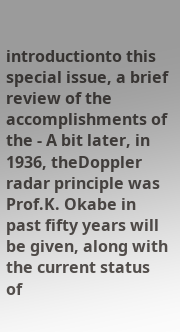introductionto this
special issue, a brief review of the accomplishments of the - A bit later, in 1936, theDoppler
radar principle was
Prof.K. Okabe in
past fifty years will be given, along with the current status
of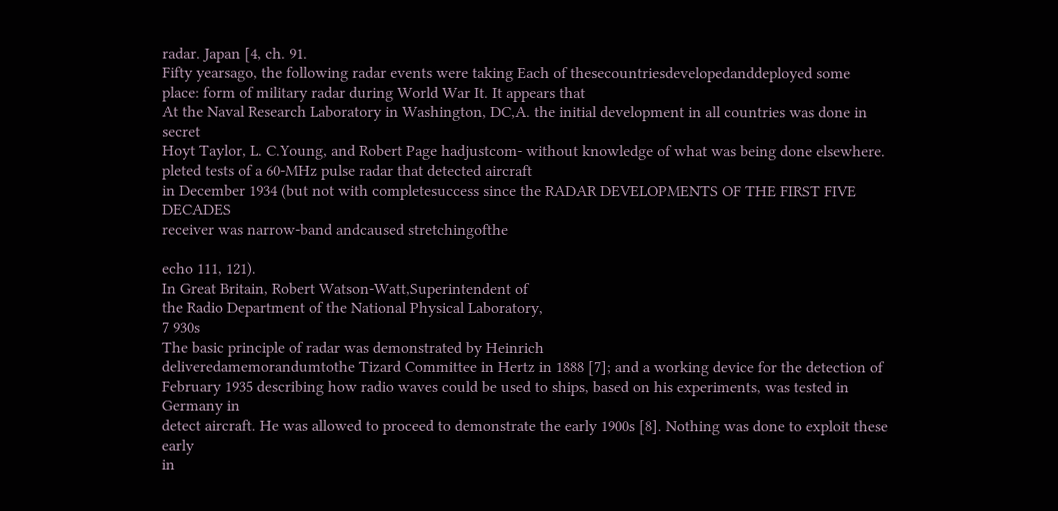radar. Japan [4, ch. 91.
Fifty yearsago, the following radar events were taking Each of thesecountriesdevelopedanddeployed some
place: form of military radar during World War It. It appears that
At the Naval Research Laboratory in Washington, DC,A. the initial development in all countries was done in secret
Hoyt Taylor, L. C.Young, and Robert Page hadjustcom- without knowledge of what was being done elsewhere.
pleted tests of a 60-MHz pulse radar that detected aircraft
in December 1934 (but not with completesuccess since the RADAR DEVELOPMENTS OF THE FIRST FIVE DECADES
receiver was narrow-band andcaused stretchingofthe

echo 111, 121).
In Great Britain, Robert Watson-Watt,Superintendent of
the Radio Department of the National Physical Laboratory,
7 930s
The basic principle of radar was demonstrated by Heinrich
deliveredamemorandumtothe Tizard Committee in Hertz in 1888 [7]; and a working device for the detection of
February 1935 describing how radio waves could be used to ships, based on his experiments, was tested in Germany in
detect aircraft. He was allowed to proceed to demonstrate the early 1900s [8]. Nothing was done to exploit these early
in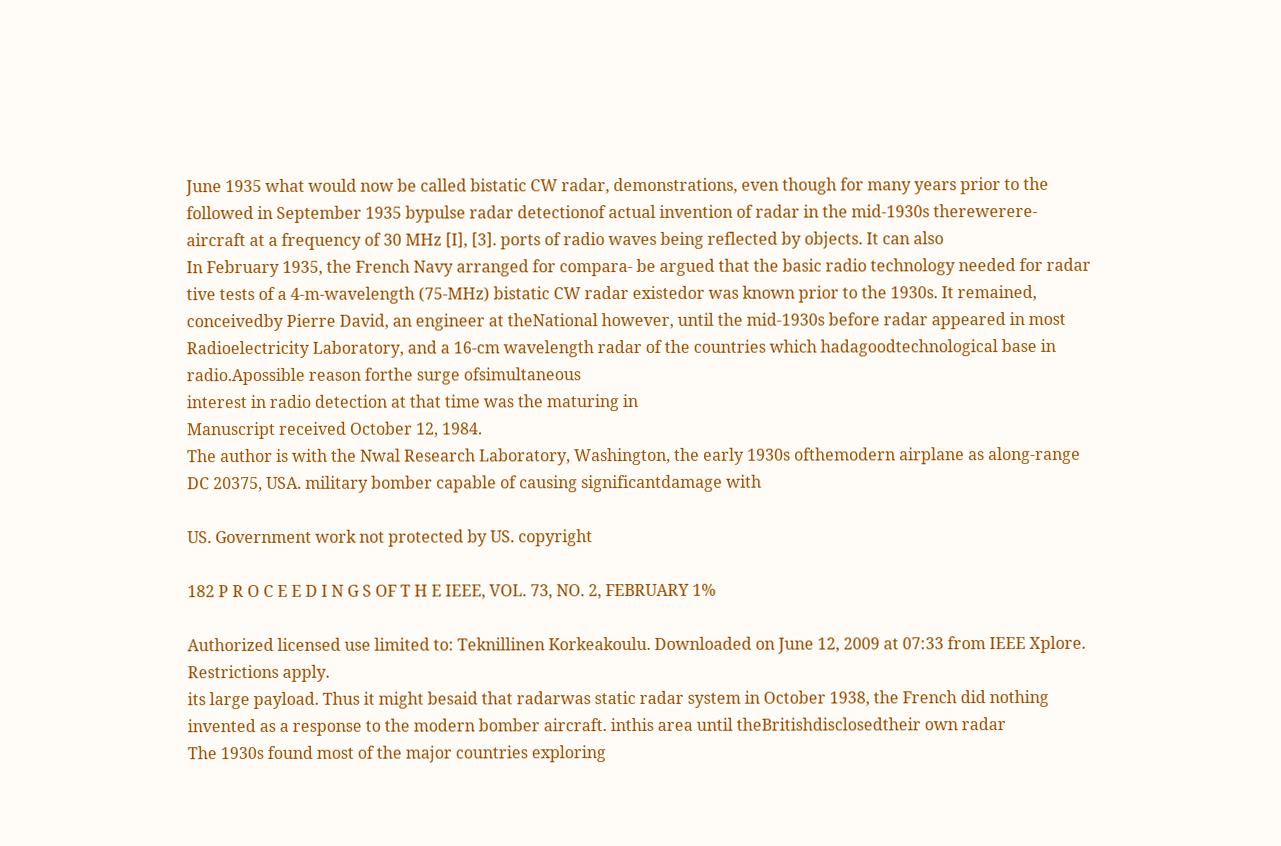June 1935 what would now be called bistatic CW radar, demonstrations, even though for many years prior to the
followed in September 1935 bypulse radar detectionof actual invention of radar in the mid-1930s therewerere-
aircraft at a frequency of 30 MHz [I], [3]. ports of radio waves being reflected by objects. It can also
In February 1935, the French Navy arranged for compara- be argued that the basic radio technology needed for radar
tive tests of a 4-m-wavelength (75-MHz) bistatic CW radar existedor was known prior to the 1930s. It remained,
conceivedby Pierre David, an engineer at theNational however, until the mid-1930s before radar appeared in most
Radioelectricity Laboratory, and a 16-cm wavelength radar of the countries which hadagoodtechnological base in
radio.Apossible reason forthe surge ofsimultaneous
interest in radio detection at that time was the maturing in
Manuscript received October 12, 1984.
The author is with the Nwal Research Laboratory, Washington, the early 1930s ofthemodern airplane as along-range
DC 20375, USA. military bomber capable of causing significantdamage with

US. Government work not protected by US. copyright

182 P R O C E E D I N G S OF T H E IEEE, VOL. 73, NO. 2, FEBRUARY 1%

Authorized licensed use limited to: Teknillinen Korkeakoulu. Downloaded on June 12, 2009 at 07:33 from IEEE Xplore. Restrictions apply.
its large payload. Thus it might besaid that radarwas static radar system in October 1938, the French did nothing
invented as a response to the modern bomber aircraft. inthis area until theBritishdisclosedtheir own radar
The 1930s found most of the major countries exploring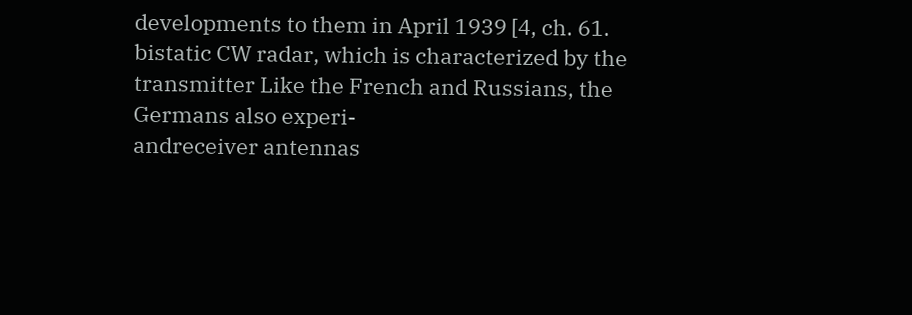developments to them in April 1939 [4, ch. 61.
bistatic CW radar, which is characterized by the transmitter Like the French and Russians, the Germans also experi-
andreceiver antennas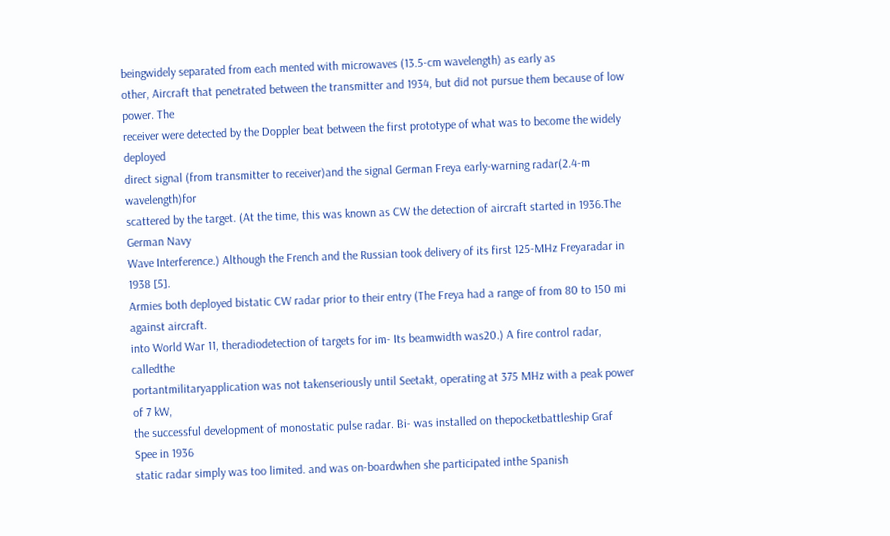beingwidely separated from each mented with microwaves (13.5-cm wavelength) as early as
other, Aircraft that penetrated between the transmitter and 1934, but did not pursue them because of low power. The
receiver were detected by the Doppler beat between the first prototype of what was to become the widely deployed
direct signal (from transmitter to receiver)and the signal German Freya early-warning radar(2.4-m wavelength)for
scattered by the target. (At the time, this was known as CW the detection of aircraft started in 1936.The German Navy
Wave Interference.) Although the French and the Russian took delivery of its first 125-MHz Freyaradar in 1938 [5].
Armies both deployed bistatic CW radar prior to their entry (The Freya had a range of from 80 to 150 mi against aircraft.
into World War 11, theradiodetection of targets for im- Its beamwidth was20.) A fire control radar, calledthe
portantmilitaryapplication was not takenseriously until Seetakt, operating at 375 MHz with a peak power of 7 kW,
the successful development of monostatic pulse radar. Bi- was installed on thepocketbattleship Graf Spee in 1936
static radar simply was too limited. and was on-boardwhen she participated inthe Spanish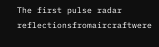The first pulse radar reflectionsfromaircraftwere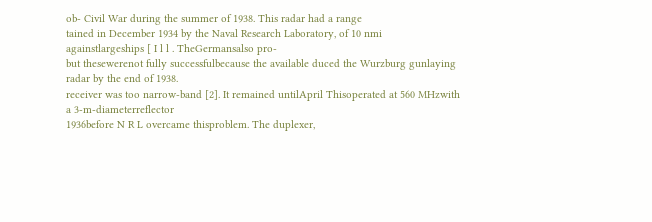ob- Civil War during the summer of 1938. This radar had a range
tained in December 1934 by the Naval Research Laboratory, of 10 nmi againstlargeships [ I l l . TheGermansalso pro-
but thesewerenot fully successfulbecause the available duced the Wurzburg gunlaying radar by the end of 1938.
receiver was too narrow-band [2]. It remained untilApril Thisoperated at 560 MHzwith a 3-m-diameterreflector
1936before N R L overcame thisproblem. The duplexer,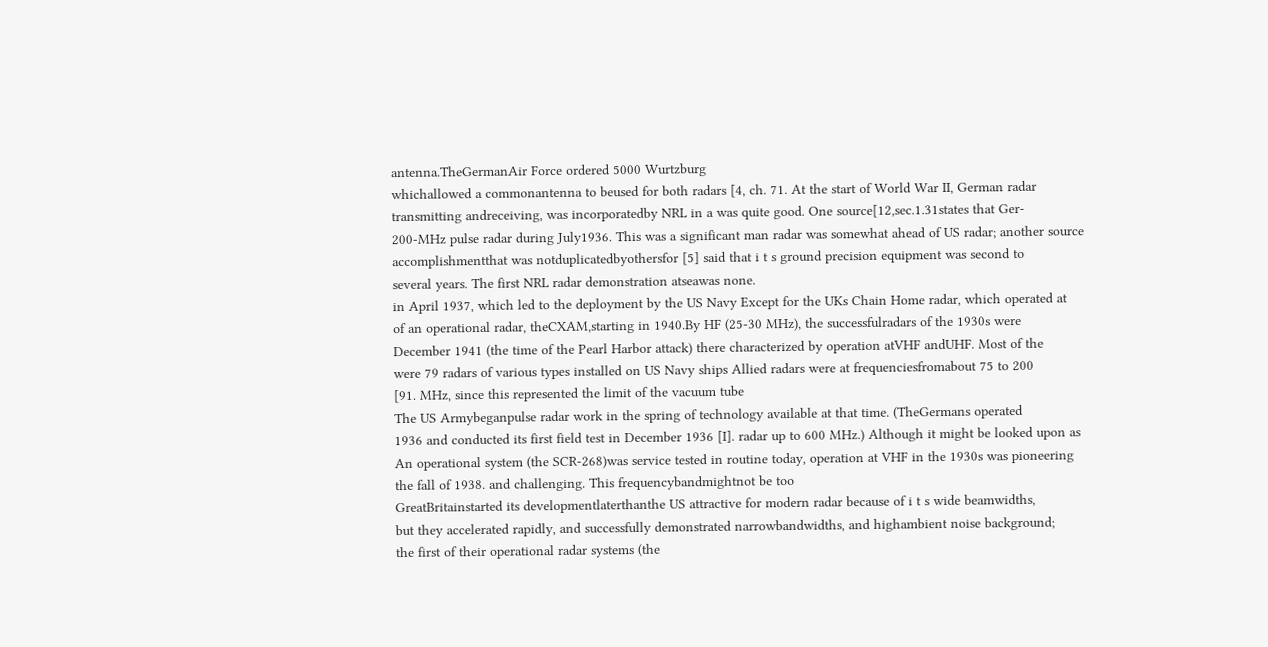antenna.TheGermanAir Force ordered 5000 Wurtzburg
whichallowed a commonantenna to beused for both radars [4, ch. 71. At the start of World War II, German radar
transmitting andreceiving, was incorporatedby NRL in a was quite good. One source[12,sec.1.31states that Ger-
200-MHz pulse radar during July1936. This was a significant man radar was somewhat ahead of US radar; another source
accomplishmentthat was notduplicatedbyothersfor [5] said that i t s ground precision equipment was second to
several years. The first NRL radar demonstration atseawas none.
in April 1937, which led to the deployment by the US Navy Except for the UKs Chain Home radar, which operated at
of an operational radar, theCXAM,starting in 1940.By HF (25-30 MHz), the successfulradars of the 1930s were
December 1941 (the time of the Pearl Harbor attack) there characterized by operation atVHF andUHF. Most of the
were 79 radars of various types installed on US Navy ships Allied radars were at frequenciesfromabout 75 to 200
[91. MHz, since this represented the limit of the vacuum tube
The US Armybeganpulse radar work in the spring of technology available at that time. (TheGermans operated
1936 and conducted its first field test in December 1936 [I]. radar up to 600 MHz.) Although it might be looked upon as
An operational system (the SCR-268)was service tested in routine today, operation at VHF in the 1930s was pioneering
the fall of 1938. and challenging. This frequencybandmightnot be too
GreatBritainstarted its developmentlaterthanthe US attractive for modern radar because of i t s wide beamwidths,
but they accelerated rapidly, and successfully demonstrated narrowbandwidths, and highambient noise background;
the first of their operational radar systems (the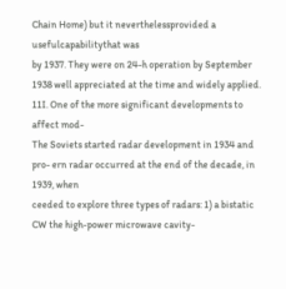Chain Home) but it neverthelessprovided a usefulcapabilitythat was
by 1937. They were on 24-h operation by September 1938 well appreciated at the time and widely applied.
11I. One of the more significant developments to affect mod-
The Soviets started radar development in 1934 and pro- ern radar occurred at the end of the decade, in 1939, when
ceeded to explore three types of radars: 1) a bistatic CW the high-power microwave cavity-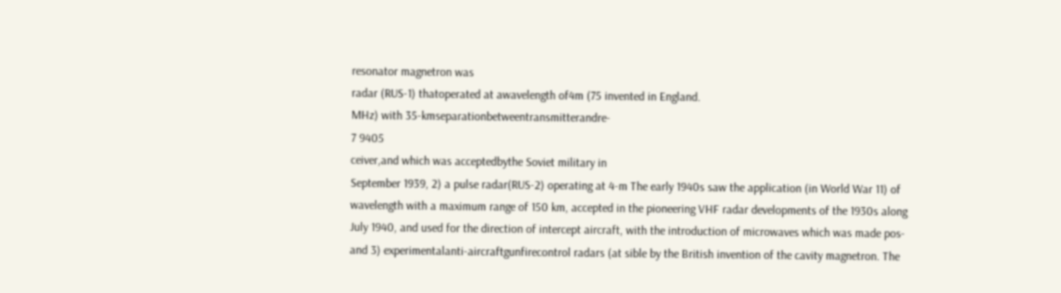resonator magnetron was
radar (RUS-1) thatoperated at awavelength of4m (75 invented in England.
MHz) with 35-kmseparationbetweentransmitterandre-
7 9405
ceiver,and which was acceptedbythe Soviet military in
September 1939, 2) a pulse radar(RUS-2) operating at 4-m The early 1940s saw the application (in World War 11) of
wavelength with a maximum range of 150 km, accepted in the pioneering VHF radar developments of the 1930s along
July 1940, and used for the direction of intercept aircraft, with the introduction of microwaves which was made pos-
and 3) experimentalanti-aircraftgunfirecontrol radars (at sible by the British invention of the cavity magnetron. The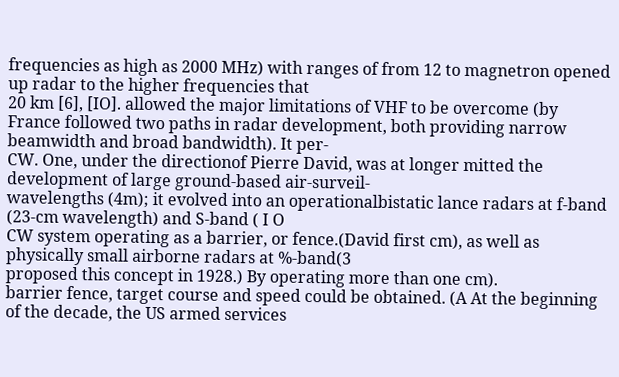frequencies as high as 2000 MHz) with ranges of from 12 to magnetron opened up radar to the higher frequencies that
20 km [6], [IO]. allowed the major limitations of VHF to be overcome (by
France followed two paths in radar development, both providing narrow beamwidth and broad bandwidth). It per-
CW. One, under the directionof Pierre David, was at longer mitted the development of large ground-based air-surveil-
wavelengths (4m); it evolved into an operationalbistatic lance radars at f-band (23-cm wavelength) and S-band ( I O
CW system operating as a barrier, or fence.(David first cm), as well as physically small airborne radars at %-band(3
proposed this concept in 1928.) By operating more than one cm).
barrier fence, target course and speed could be obtained. (A At the beginning of the decade, the US armed services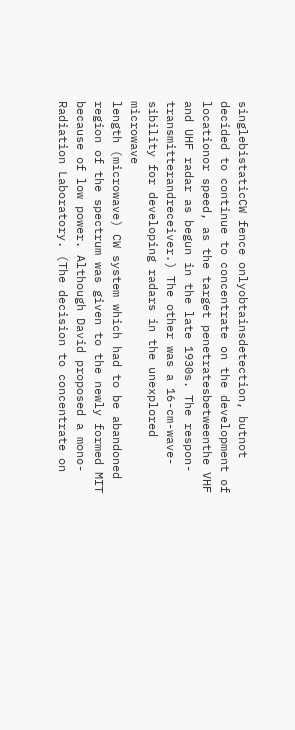singlebistaticCW fence onlyobtainsdetection, butnot decided to continue to concentrate on the development of
locationor speed, as the target penetratesbetweenthe VHF and UHF radar as begun in the late 1930s. The respon-
transmitterandreceiver.) The other was a 16-cm-wave- sibility for developing radars in the unexplored microwave
length (microwave) CW system which had to be abandoned region of the spectrum was given to the newly formed MIT
because of low power. Although David proposed a mono- Radiation Laboratory. (The decision to concentrate on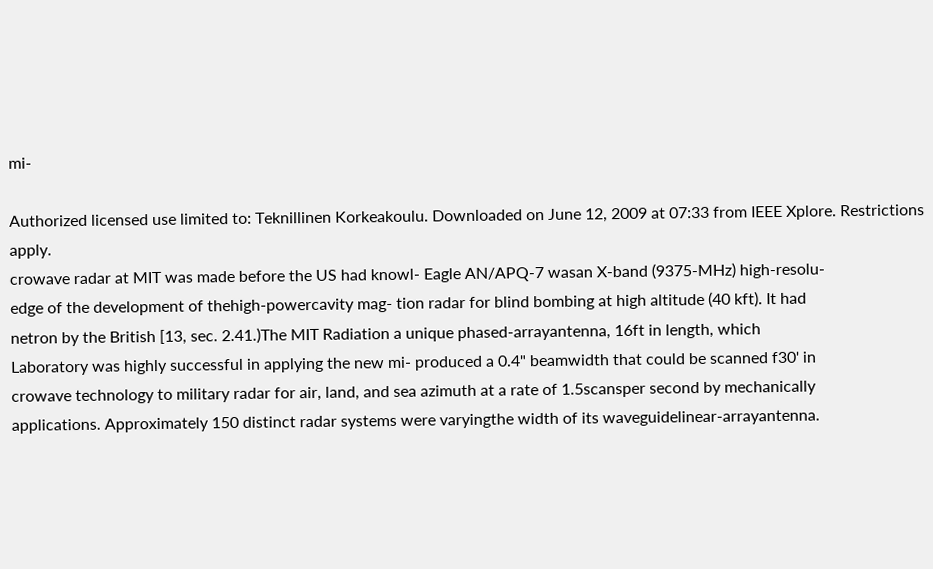mi-

Authorized licensed use limited to: Teknillinen Korkeakoulu. Downloaded on June 12, 2009 at 07:33 from IEEE Xplore. Restrictions apply.
crowave radar at MIT was made before the US had knowl- Eagle AN/APQ-7 wasan X-band (9375-MHz) high-resolu-
edge of the development of thehigh-powercavity mag- tion radar for blind bombing at high altitude (40 kft). It had
netron by the British [13, sec. 2.41.)The MIT Radiation a unique phased-arrayantenna, 16ft in length, which
Laboratory was highly successful in applying the new mi- produced a 0.4" beamwidth that could be scanned f30' in
crowave technology to military radar for air, land, and sea azimuth at a rate of 1.5scansper second by mechanically
applications. Approximately 150 distinct radar systems were varyingthe width of its waveguidelinear-arrayantenna.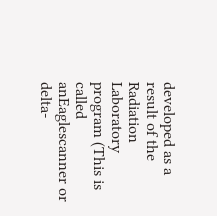developed as a result of the Radiation Laboratory program (This is called anEaglescanner or delta-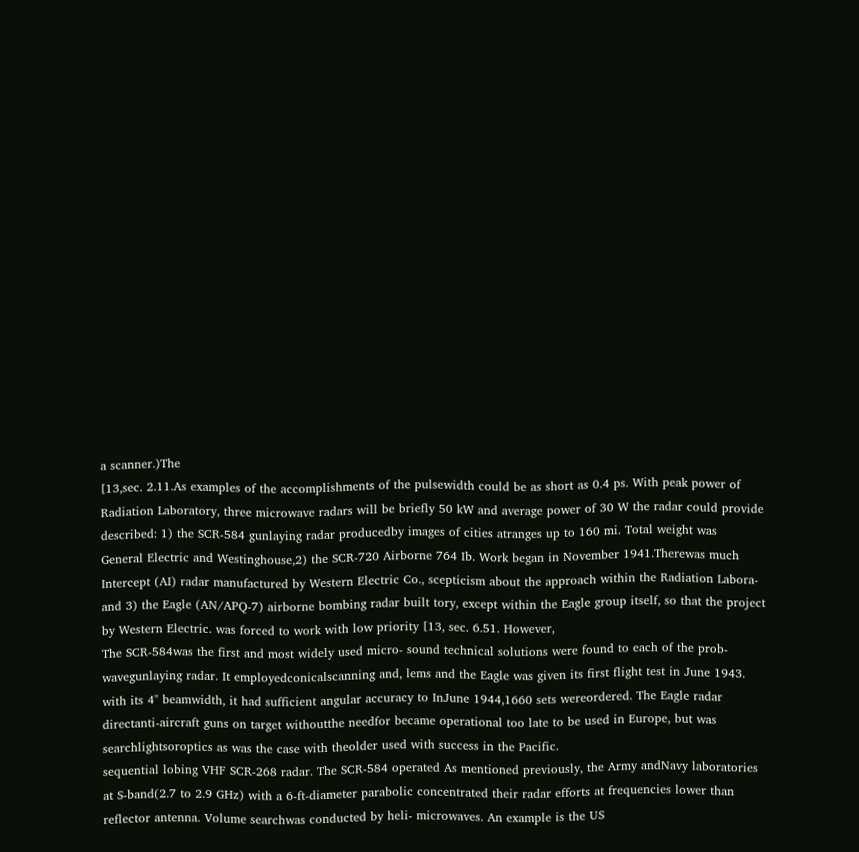a scanner.)The
[13,sec. 2.11.As examples of the accomplishments of the pulsewidth could be as short as 0.4 ps. With peak power of
Radiation Laboratory, three microwave radars will be briefly 50 kW and average power of 30 W the radar could provide
described: 1) the SCR-584 gunlaying radar producedby images of cities atranges up to 160 mi. Total weight was
General Electric and Westinghouse,2) the SCR-720 Airborne 764 Ib. Work began in November 1941.Therewas much
Intercept (AI) radar manufactured by Western Electric Co., scepticism about the approach within the Radiation Labora-
and 3) the Eagle (AN/APQ-7) airborne bombing radar built tory, except within the Eagle group itself, so that the project
by Western Electric. was forced to work with low priority [13, sec. 6.51. However,
The SCR-584was the first and most widely used micro- sound technical solutions were found to each of the prob-
wavegunlaying radar. It employedconicalscanning and, lems and the Eagle was given its first flight test in June 1943.
with its 4" beamwidth, it had sufficient angular accuracy to InJune 1944,1660 sets wereordered. The Eagle radar
directanti-aircraft guns on target withoutthe needfor became operational too late to be used in Europe, but was
searchlightsoroptics as was the case with theolder used with success in the Pacific.
sequential lobing VHF SCR-268 radar. The SCR-584 operated As mentioned previously, the Army andNavy laboratories
at S-band(2.7 to 2.9 GHz) with a 6-ft-diameter parabolic concentrated their radar efforts at frequencies lower than
reflector antenna. Volume searchwas conducted by heli- microwaves. An example is the US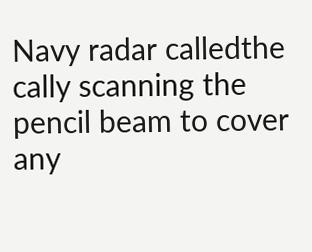Navy radar calledthe
cally scanning the pencil beam to cover any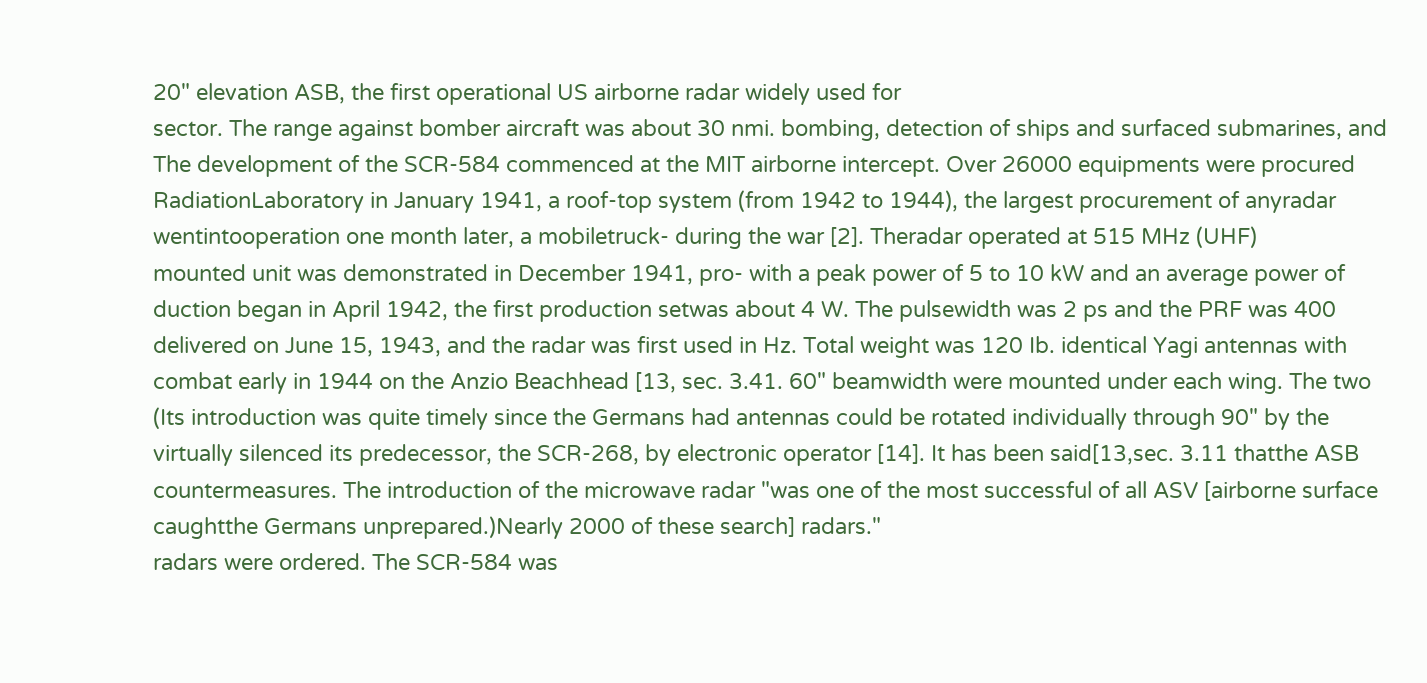20" elevation ASB, the first operational US airborne radar widely used for
sector. The range against bomber aircraft was about 30 nmi. bombing, detection of ships and surfaced submarines, and
The development of the SCR-584 commenced at the MIT airborne intercept. Over 26000 equipments were procured
RadiationLaboratory in January 1941, a roof-top system (from 1942 to 1944), the largest procurement of anyradar
wentintooperation one month later, a mobiletruck- during the war [2]. Theradar operated at 515 MHz (UHF)
mounted unit was demonstrated in December 1941, pro- with a peak power of 5 to 10 kW and an average power of
duction began in April 1942, the first production setwas about 4 W. The pulsewidth was 2 ps and the PRF was 400
delivered on June 15, 1943, and the radar was first used in Hz. Total weight was 120 Ib. identical Yagi antennas with
combat early in 1944 on the Anzio Beachhead [13, sec. 3.41. 60" beamwidth were mounted under each wing. The two
(Its introduction was quite timely since the Germans had antennas could be rotated individually through 90" by the
virtually silenced its predecessor, the SCR-268, by electronic operator [14]. It has been said[13,sec. 3.11 thatthe ASB
countermeasures. The introduction of the microwave radar "was one of the most successful of all ASV [airborne surface
caughtthe Germans unprepared.)Nearly 2000 of these search] radars."
radars were ordered. The SCR-584 was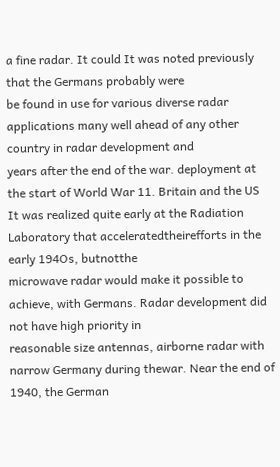a fine radar. It could It was noted previously that the Germans probably were
be found in use for various diverse radar applications many well ahead of any other country in radar development and
years after the end of the war. deployment at the start of World War 11. Britain and the US
It was realized quite early at the Radiation Laboratory that acceleratedtheirefforts in the early 194Os, butnotthe
microwave radar would make it possible to achieve, with Germans. Radar development did not have high priority in
reasonable size antennas, airborne radar with narrow Germany during thewar. Near the end of 1940, the German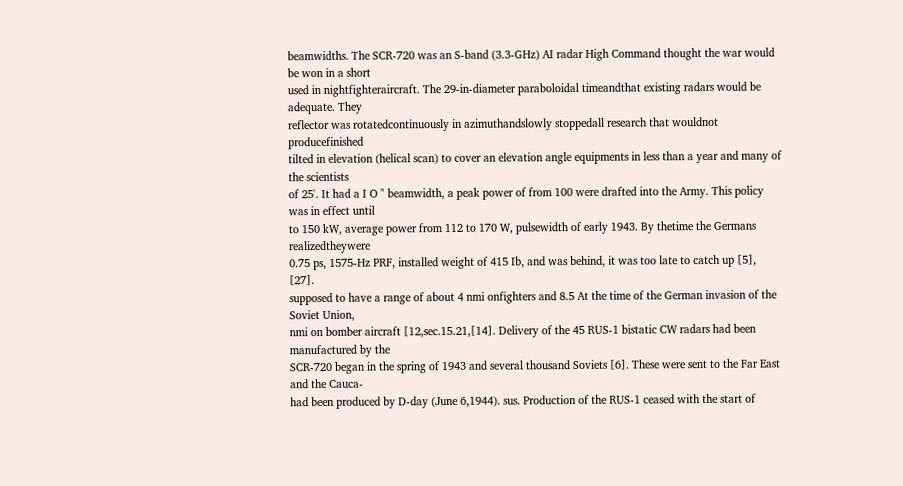beamwidths. The SCR-720 was an S-band (3.3-GHz) AI radar High Command thought the war would be won in a short
used in nightfighteraircraft. The 29-in-diameter paraboloidal timeandthat existing radars would be adequate. They
reflector was rotatedcontinuously in azimuthandslowly stoppedall research that wouldnot producefinished
tilted in elevation (helical scan) to cover an elevation angle equipments in less than a year and many of the scientists
of 25'. It had a I O " beamwidth, a peak power of from 100 were drafted into the Army. This policy was in effect until
to 150 kW, average power from 112 to 170 W, pulsewidth of early 1943. By thetime the Germans realizedtheywere
0.75 ps, 1575-Hz PRF, installed weight of 415 Ib, and was behind, it was too late to catch up [5], [27].
supposed to have a range of about 4 nmi onfighters and 8.5 At the time of the German invasion of the Soviet Union,
nmi on bomber aircraft [12,sec.15.21,[14]. Delivery of the 45 RUS-1 bistatic CW radars had been manufactured by the
SCR-720 began in the spring of 1943 and several thousand Soviets [6]. These were sent to the Far East and the Cauca-
had been produced by D-day (June 6,1944). sus. Production of the RUS-1 ceased with the start of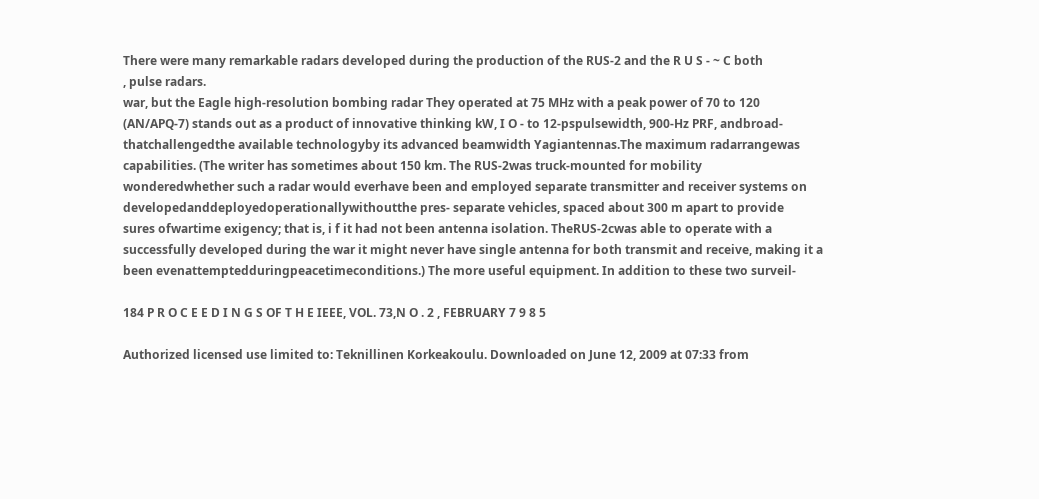There were many remarkable radars developed during the production of the RUS-2 and the R U S - ~ C both
, pulse radars.
war, but the Eagle high-resolution bombing radar They operated at 75 MHz with a peak power of 70 to 120
(AN/APQ-7) stands out as a product of innovative thinking kW, I O - to 12-pspulsewidth, 900-Hz PRF, andbroad-
thatchallengedthe available technologyby its advanced beamwidth Yagiantennas.The maximum radarrangewas
capabilities. (The writer has sometimes about 150 km. The RUS-2was truck-mounted for mobility
wonderedwhether such a radar would everhave been and employed separate transmitter and receiver systems on
developedanddeployedoperationallywithoutthe pres- separate vehicles, spaced about 300 m apart to provide
sures ofwartime exigency; that is, i f it had not been antenna isolation. TheRUS-2cwas able to operate with a
successfully developed during the war it might never have single antenna for both transmit and receive, making it a
been evenattemptedduringpeacetimeconditions.) The more useful equipment. In addition to these two surveil-

184 P R O C E E D I N G S OF T H E IEEE, VOL. 73,N O . 2 , FEBRUARY 7 9 8 5

Authorized licensed use limited to: Teknillinen Korkeakoulu. Downloaded on June 12, 2009 at 07:33 from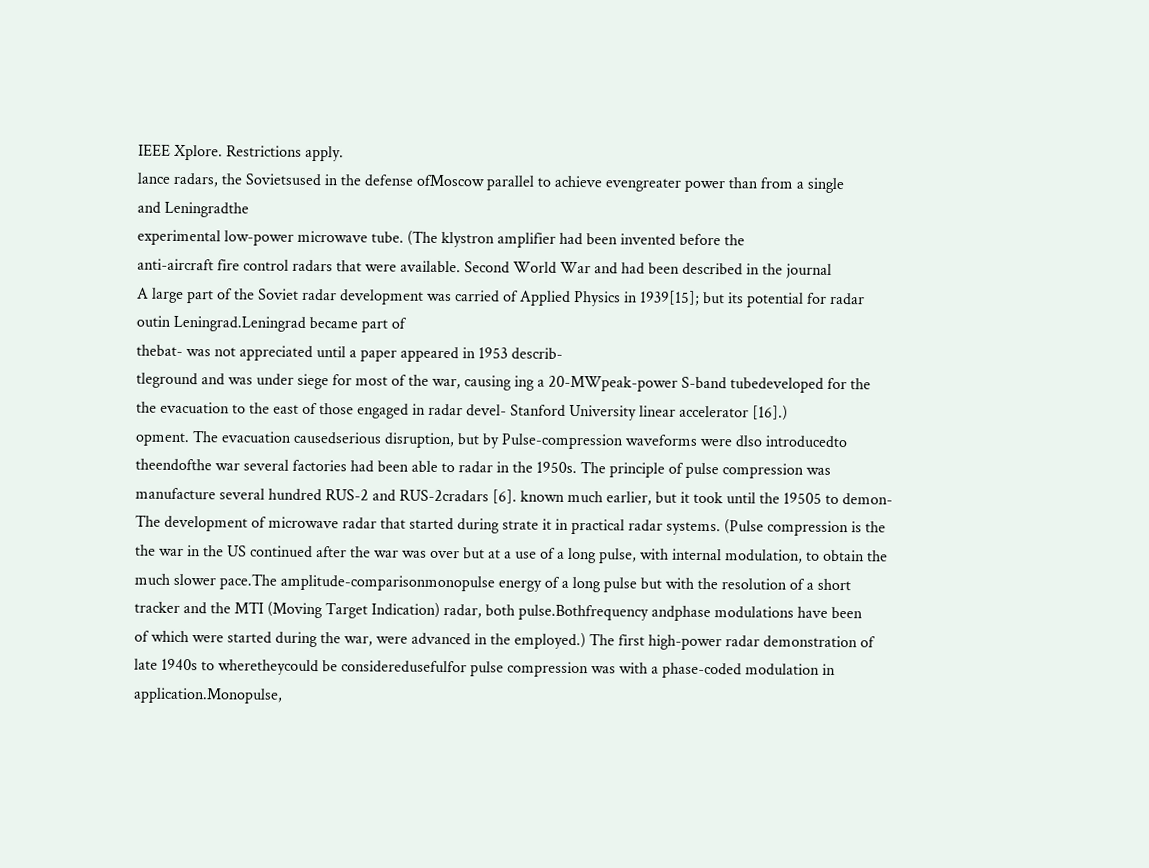IEEE Xplore. Restrictions apply.
lance radars, the Sovietsused in the defense ofMoscow parallel to achieve evengreater power than from a single
and Leningradthe
experimental low-power microwave tube. (The klystron amplifier had been invented before the
anti-aircraft fire control radars that were available. Second World War and had been described in the journal
A large part of the Soviet radar development was carried of Applied Physics in 1939[15]; but its potential for radar
outin Leningrad.Leningrad became part of
thebat- was not appreciated until a paper appeared in 1953 describ-
tleground and was under siege for most of the war, causing ing a 20-MWpeak-power S-band tubedeveloped for the
the evacuation to the east of those engaged in radar devel- Stanford University linear accelerator [16].)
opment. The evacuation causedserious disruption, but by Pulse-compression waveforms were dlso introducedto
theendofthe war several factories had been able to radar in the 1950s. The principle of pulse compression was
manufacture several hundred RUS-2 and RUS-2cradars [6]. known much earlier, but it took until the 19505 to demon-
The development of microwave radar that started during strate it in practical radar systems. (Pulse compression is the
the war in the US continued after the war was over but at a use of a long pulse, with internal modulation, to obtain the
much slower pace.The amplitude-comparisonmonopulse energy of a long pulse but with the resolution of a short
tracker and the MTI (Moving Target Indication) radar, both pulse.Bothfrequency andphase modulations have been
of which were started during the war, were advanced in the employed.) The first high-power radar demonstration of
late 1940s to wheretheycould be consideredusefulfor pulse compression was with a phase-coded modulation in
application.Monopulse,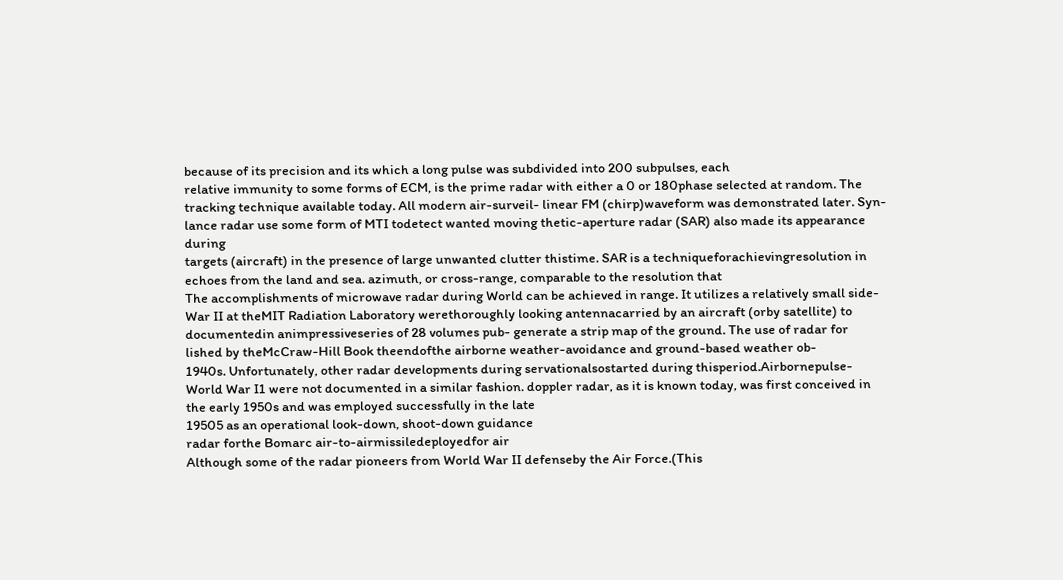because of its precision and its which a long pulse was subdivided into 200 subpulses, each
relative immunity to some forms of ECM, is the prime radar with either a 0 or 180phase selected at random. The
tracking technique available today. All modern air-surveil- linear FM (chirp)waveform was demonstrated later. Syn-
lance radar use some form of MTI todetect wanted moving thetic-aperture radar (SAR) also made its appearance during
targets (aircraft) in the presence of large unwanted clutter thistime. SAR is a techniqueforachievingresolution in
echoes from the land and sea. azimuth, or cross-range, comparable to the resolution that
The accomplishments of microwave radar during World can be achieved in range. It utilizes a relatively small side-
War II at theMIT Radiation Laboratory werethoroughly looking antennacarried by an aircraft (orby satellite) to
documentedin animpressiveseries of 28 volumes pub- generate a strip map of the ground. The use of radar for
lished by theMcCraw-Hill Book theendofthe airborne weather-avoidance and ground-based weather ob-
1940s. Unfortunately, other radar developments during servationalsostarted during thisperiod.Airbornepulse-
World War I1 were not documented in a similar fashion. doppler radar, as it is known today, was first conceived in
the early 1950s and was employed successfully in the late
19505 as an operational look-down, shoot-down guidance
radar forthe Bomarc air-to-airmissiledeployedfor air
Although some of the radar pioneers from World War II defenseby the Air Force.(This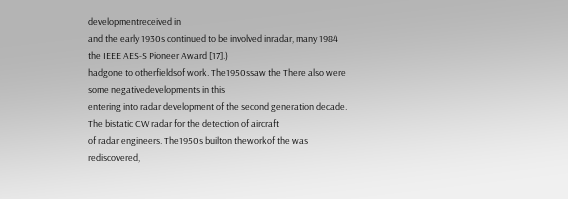developmentreceived in
and the early 1930s continued to be involved inradar, many 1984 the IEEE AES-S Pioneer Award [17].)
hadgone to otherfieldsof work. The1950ssaw the There also were some negativedevelopments in this
entering into radar development of the second generation decade. The bistatic CW radar for the detection of aircraft
of radar engineers. The1950s builton theworkof the was rediscovered,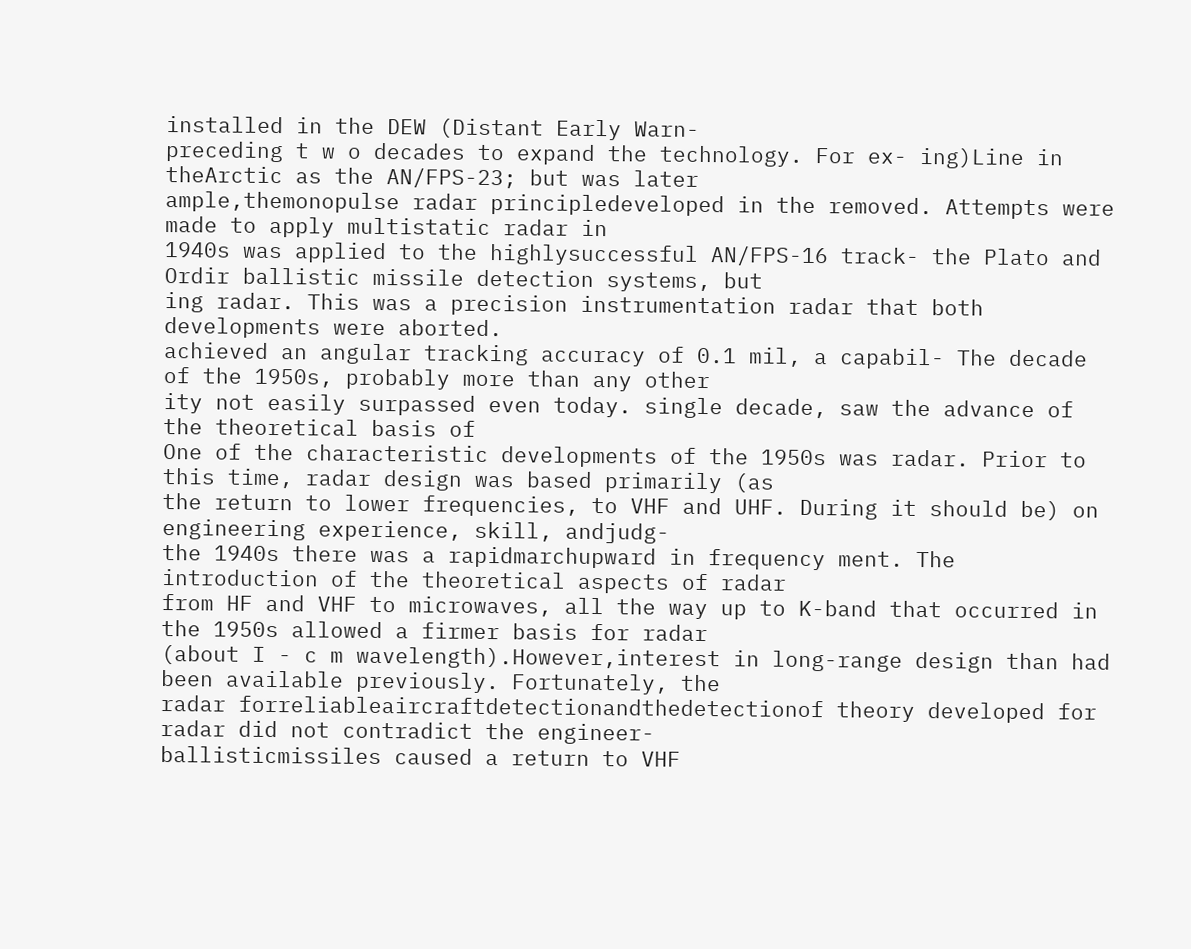installed in the DEW (Distant Early Warn-
preceding t w o decades to expand the technology. For ex- ing)Line in theArctic as the AN/FPS-23; but was later
ample,themonopulse radar principledeveloped in the removed. Attempts were made to apply multistatic radar in
1940s was applied to the highlysuccessful AN/FPS-16 track- the Plato and Ordir ballistic missile detection systems, but
ing radar. This was a precision instrumentation radar that both developments were aborted.
achieved an angular tracking accuracy of 0.1 mil, a capabil- The decade of the 1950s, probably more than any other
ity not easily surpassed even today. single decade, saw the advance of the theoretical basis of
One of the characteristic developments of the 1950s was radar. Prior to this time, radar design was based primarily (as
the return to lower frequencies, to VHF and UHF. During it should be) on engineering experience, skill, andjudg-
the 1940s there was a rapidmarchupward in frequency ment. The introduction of the theoretical aspects of radar
from HF and VHF to microwaves, all the way up to K-band that occurred in the 1950s allowed a firmer basis for radar
(about I - c m wavelength).However,interest in long-range design than had been available previously. Fortunately, the
radar forreliableaircraftdetectionandthedetectionof theory developed for radar did not contradict the engineer-
ballisticmissiles caused a return to VHF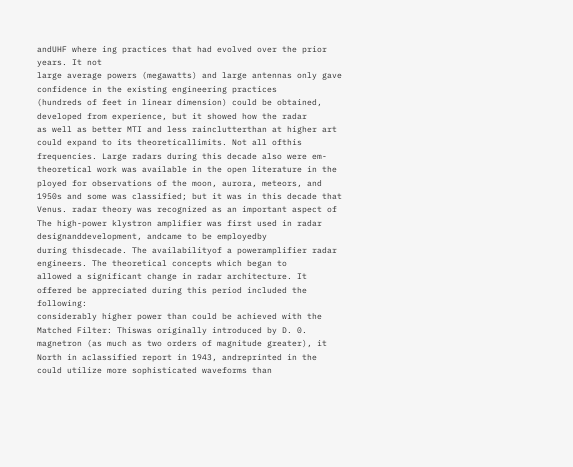andUHF where ing practices that had evolved over the prior years. It not
large average powers (megawatts) and large antennas only gave confidence in the existing engineering practices
(hundreds of feet in linear dimension) could be obtained, developed from experience, but it showed how the radar
as well as better MTI and less rainclutterthan at higher art could expand to its theoreticallimits. Not all ofthis
frequencies. Large radars during this decade also were em- theoretical work was available in the open literature in the
ployed for observations of the moon, aurora, meteors, and 1950s and some was classified; but it was in this decade that
Venus. radar theory was recognized as an important aspect of
The high-power klystron amplifier was first used in radar designanddevelopment, andcame to be employedby
during thisdecade. The availabilityof a poweramplifier radar engineers. The theoretical concepts which began to
allowed a significant change in radar architecture. It offered be appreciated during this period included the following:
considerably higher power than could be achieved with the Matched Filter: Thiswas originally introduced by D. 0.
magnetron (as much as two orders of magnitude greater), it North in aclassified report in 1943, andreprinted in the
could utilize more sophisticated waveforms than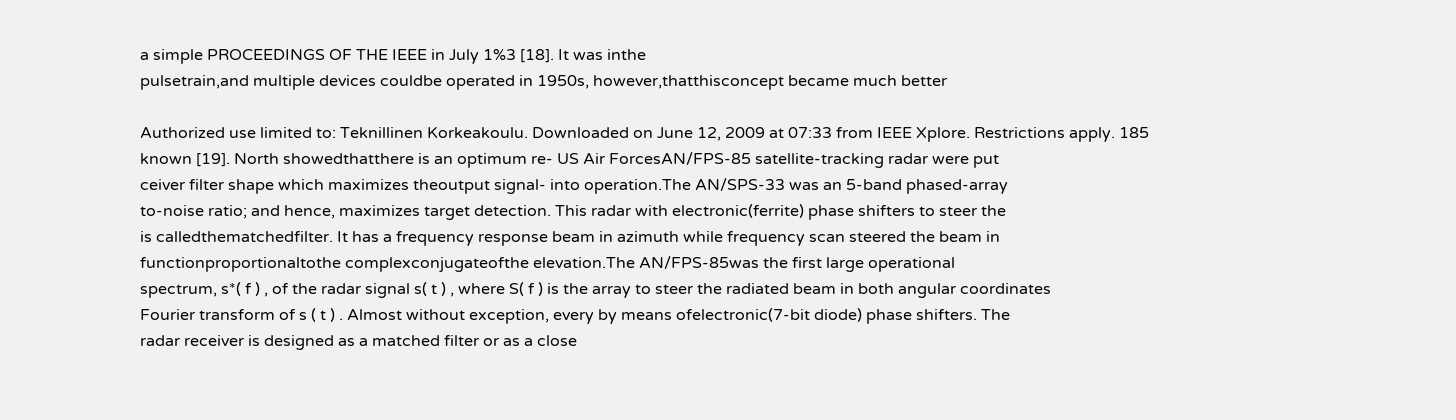a simple PROCEEDINGS OF THE IEEE in July 1%3 [18]. It was inthe
pulsetrain,and multiple devices couldbe operated in 1950s, however,thatthisconcept became much better

Authorized use limited to: Teknillinen Korkeakoulu. Downloaded on June 12, 2009 at 07:33 from IEEE Xplore. Restrictions apply. 185
known [19]. North showedthatthere is an optimum re- US Air ForcesAN/FPS-85 satellite-tracking radar were put
ceiver filter shape which maximizes theoutput signal- into operation.The AN/SPS-33 was an 5-band phased-array
to-noise ratio; and hence, maximizes target detection. This radar with electronic(ferrite) phase shifters to steer the
is calledthematchedfilter. It has a frequency response beam in azimuth while frequency scan steered the beam in
functionproportionaltothe complexconjugateofthe elevation.The AN/FPS-85was the first large operational
spectrum, s*( f ) , of the radar signal s( t ) , where S( f ) is the array to steer the radiated beam in both angular coordinates
Fourier transform of s ( t ) . Almost without exception, every by means ofelectronic(7-bit diode) phase shifters. The
radar receiver is designed as a matched filter or as a close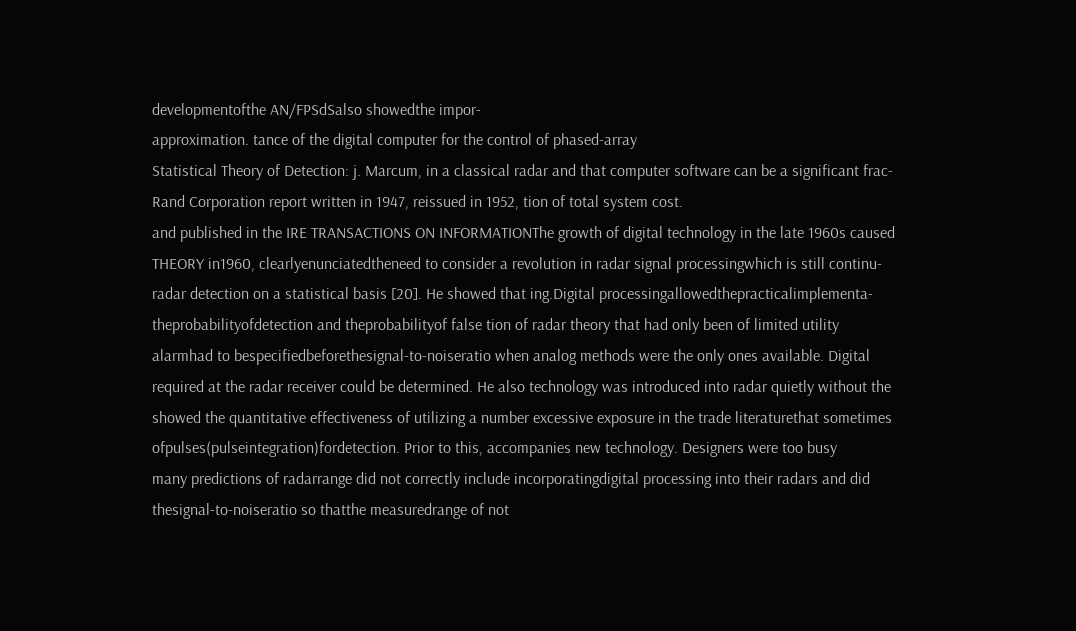developmentofthe AN/FPSdSalso showedthe impor-
approximation. tance of the digital computer for the control of phased-array
Statistical Theory of Detection: j. Marcum, in a classical radar and that computer software can be a significant frac-
Rand Corporation report written in 1947, reissued in 1952, tion of total system cost.
and published in the IRE TRANSACTIONS ON INFORMATIONThe growth of digital technology in the late 1960s caused
THEORY in1960, clearlyenunciatedtheneed to consider a revolution in radar signal processingwhich is still continu-
radar detection on a statistical basis [20]. He showed that ing.Digital processingallowedthepracticalimplementa-
theprobabilityofdetection and theprobabilityof false tion of radar theory that had only been of limited utility
alarmhad to bespecifiedbeforethesignal-to-noiseratio when analog methods were the only ones available. Digital
required at the radar receiver could be determined. He also technology was introduced into radar quietly without the
showed the quantitative effectiveness of utilizing a number excessive exposure in the trade literaturethat sometimes
ofpulses(pulseintegration)fordetection. Prior to this, accompanies new technology. Designers were too busy
many predictions of radarrange did not correctly include incorporatingdigital processing into their radars and did
thesignal-to-noiseratio so thatthe measuredrange of not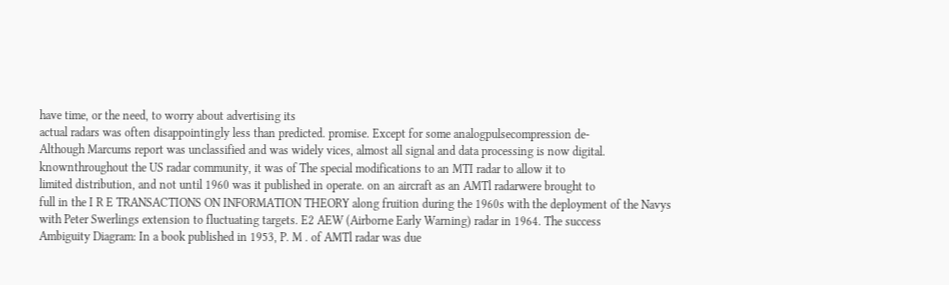have time, or the need, to worry about advertising its
actual radars was often disappointingly less than predicted. promise. Except for some analogpulsecompression de-
Although Marcums report was unclassified and was widely vices, almost all signal and data processing is now digital.
knownthroughout the US radar community, it was of The special modifications to an MTI radar to allow it to
limited distribution, and not until 1960 was it published in operate. on an aircraft as an AMTl radarwere brought to
full in the I R E TRANSACTIONS ON INFORMATION THEORY along fruition during the 1960s with the deployment of the Navys
with Peter Swerlings extension to fluctuating targets. E2 AEW (Airborne Early Warning) radar in 1964. The success
Ambiguity Diagram: In a book published in 1953, P. M . of AMTl radar was due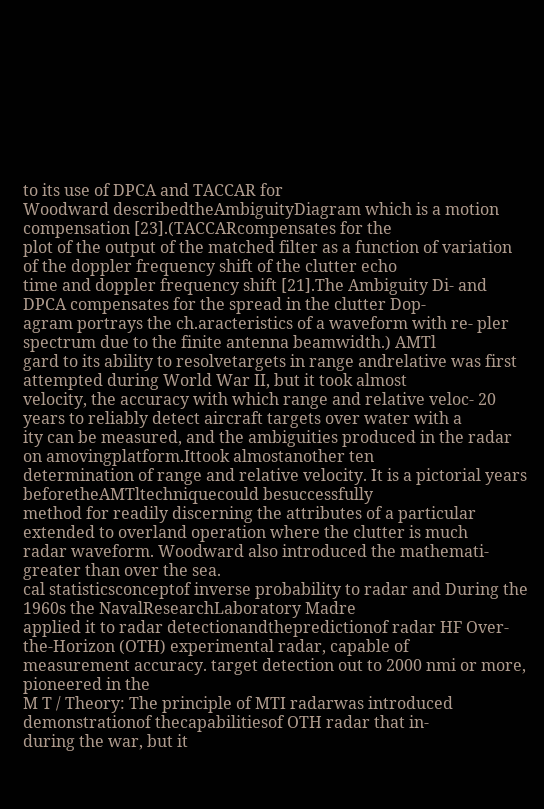to its use of DPCA and TACCAR for
Woodward describedtheAmbiguityDiagram which is a motion compensation [23].(TACCARcompensates for the
plot of the output of the matched filter as a function of variation of the doppler frequency shift of the clutter echo
time and doppler frequency shift [21].The Ambiguity Di- and DPCA compensates for the spread in the clutter Dop-
agram portrays the ch.aracteristics of a waveform with re- pler spectrum due to the finite antenna beamwidth.) AMTl
gard to its ability to resolvetargets in range andrelative was first attempted during World War II, but it took almost
velocity, the accuracy with which range and relative veloc- 20 years to reliably detect aircraft targets over water with a
ity can be measured, and the ambiguities produced in the radar on amovingplatform.Ittook almostanother ten
determination of range and relative velocity. It is a pictorial years beforetheAMTltechniquecould besuccessfully
method for readily discerning the attributes of a particular extended to overland operation where the clutter is much
radar waveform. Woodward also introduced the mathemati- greater than over the sea.
cal statisticsconceptof inverse probability to radar and During the 1960s the NavalResearchLaboratory Madre
applied it to radar detectionandthepredictionof radar HF Over-the-Horizon (OTH) experimental radar, capable of
measurement accuracy. target detection out to 2000 nmi or more, pioneered in the
M T / Theory: The principle of MTI radarwas introduced demonstrationof thecapabilitiesof OTH radar that in-
during the war, but it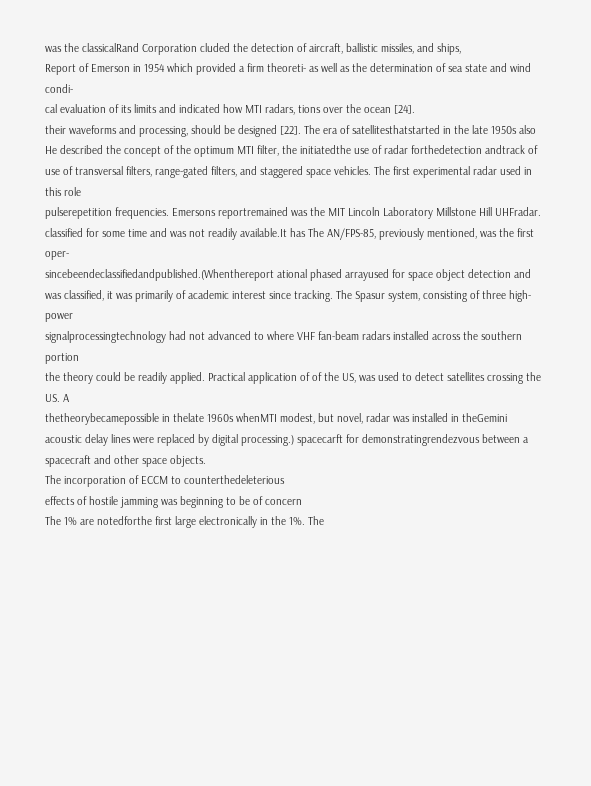was the classicalRand Corporation cluded the detection of aircraft, ballistic missiles, and ships,
Report of Emerson in 1954 which provided a firm theoreti- as well as the determination of sea state and wind condi-
cal evaluation of its limits and indicated how MTI radars, tions over the ocean [24].
their waveforms and processing, should be designed [22]. The era of satellitesthatstarted in the late 1950s also
He described the concept of the optimum MTI filter, the initiatedthe use of radar forthedetection andtrack of
use of transversal filters, range-gated filters, and staggered space vehicles. The first experimental radar used in this role
pulserepetition frequencies. Emersons reportremained was the MIT Lincoln Laboratory Millstone Hill UHFradar.
classified for some time and was not readily available.It has The AN/FPS-85, previously mentioned, was the first oper-
sincebeendeclassifiedandpublished.(Whenthereport ational phased arrayused for space object detection and
was classified, it was primarily of academic interest since tracking. The Spasur system, consisting of three high-power
signalprocessingtechnology had not advanced to where VHF fan-beam radars installed across the southern portion
the theory could be readily applied. Practical application of of the US, was used to detect satellites crossing the US. A
thetheorybecamepossible in thelate 1960s whenMTI modest, but novel, radar was installed in theGemini
acoustic delay lines were replaced by digital processing.) spacecarft for demonstratingrendezvous between a
spacecraft and other space objects.
The incorporation of ECCM to counterthedeleterious
effects of hostile jamming was beginning to be of concern
The 1% are notedforthe first large electronically in the 1%. The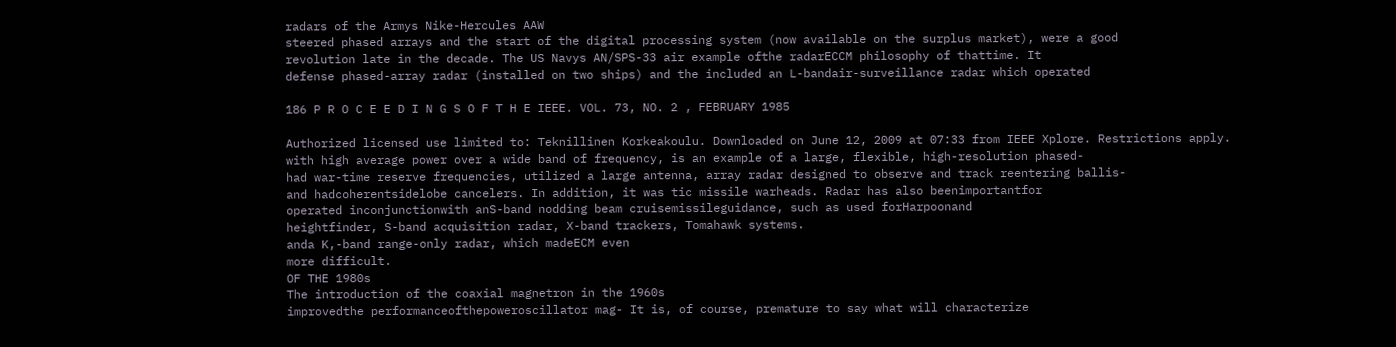radars of the Armys Nike-Hercules AAW
steered phased arrays and the start of the digital processing system (now available on the surplus market), were a good
revolution late in the decade. The US Navys AN/SPS-33 air example ofthe radarECCM philosophy of thattime. It
defense phased-array radar (installed on two ships) and the included an L-bandair-surveillance radar which operated

186 P R O C E E D I N G S O F T H E IEEE. VOL. 73, NO. 2 , FEBRUARY 1985

Authorized licensed use limited to: Teknillinen Korkeakoulu. Downloaded on June 12, 2009 at 07:33 from IEEE Xplore. Restrictions apply.
with high average power over a wide band of frequency, is an example of a large, flexible, high-resolution phased-
had war-time reserve frequencies, utilized a large antenna, array radar designed to observe and track reentering ballis-
and hadcoherentsidelobe cancelers. In addition, it was tic missile warheads. Radar has also beenimportantfor
operated inconjunctionwith anS-band nodding beam cruisemissileguidance, such as used forHarpoonand
heightfinder, S-band acquisition radar, X-band trackers, Tomahawk systems.
anda K,-band range-only radar, which madeECM even
more difficult.
OF THE 1980s
The introduction of the coaxial magnetron in the 1960s
improvedthe performanceofthepoweroscillator mag- It is, of course, premature to say what will characterize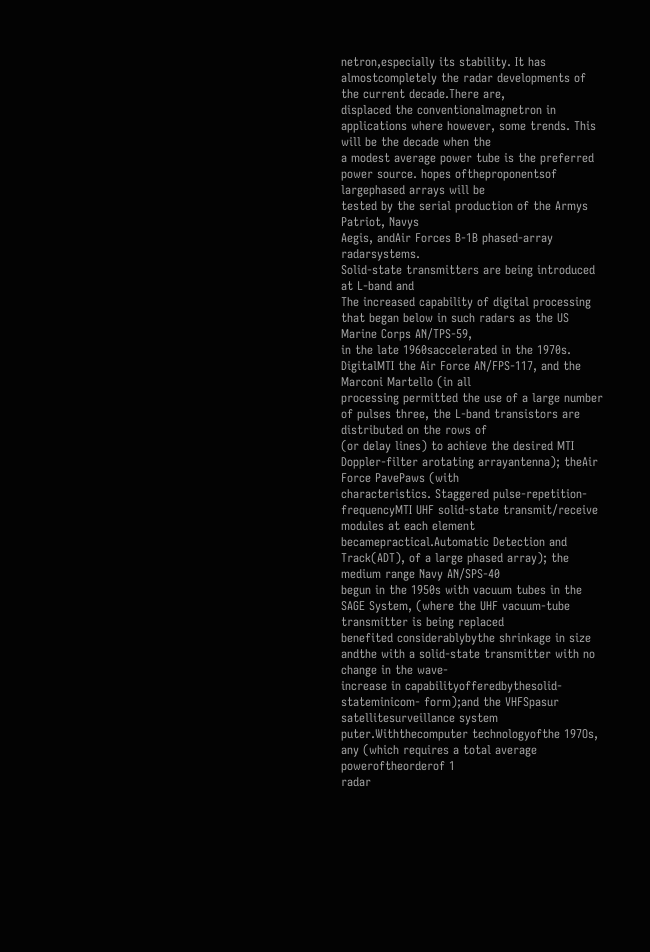netron,especially its stability. It has almostcompletely the radar developments of the current decade.There are,
displaced the conventionalmagnetron in applications where however, some trends. This will be the decade when the
a modest average power tube is the preferred power source. hopes oftheproponentsof largephased arrays will be
tested by the serial production of the Armys Patriot, Navys
Aegis, andAir Forces B-1B phased-array radarsystems.
Solid-state transmitters are being introduced at L-band and
The increased capability of digital processing that began below in such radars as the US Marine Corps AN/TPS-59,
in the late 1960saccelerated in the 1970s. DigitalMTI the Air Force AN/FPS-117, and the Marconi Martello (in all
processing permitted the use of a large number of pulses three, the L-band transistors are distributed on the rows of
(or delay lines) to achieve the desired MTI Doppler-filter arotating arrayantenna); theAir Force PavePaws (with
characteristics. Staggered pulse-repetition-frequencyMTI UHF solid-state transmit/receive modules at each element
becamepractical.Automatic Detection and Track(ADT), of a large phased array); the medium range Navy AN/SPS-40
begun in the 1950s with vacuum tubes in the SAGE System, (where the UHF vacuum-tube transmitter is being replaced
benefited considerablybythe shrinkage in size andthe with a solid-state transmitter with no change in the wave-
increase in capabilityofferedbythesolid-stateminicom- form);and the VHFSpasur satellitesurveillance system
puter.Withthecomputer technologyofthe 197Os, any (which requires a total average poweroftheorderof 1
radar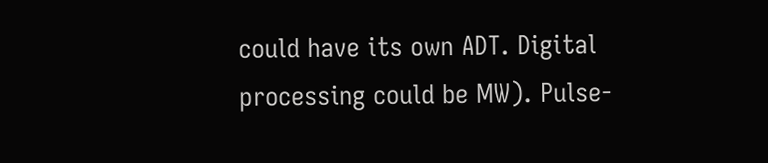could have its own ADT. Digital processing could be MW). Pulse-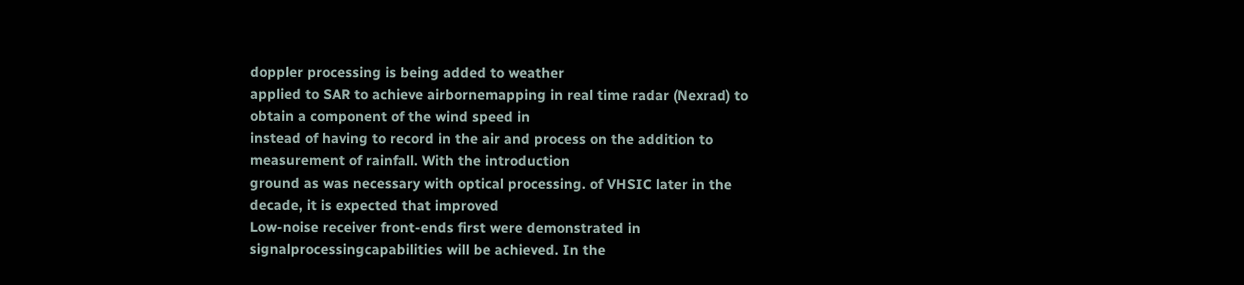doppler processing is being added to weather
applied to SAR to achieve airbornemapping in real time radar (Nexrad) to obtain a component of the wind speed in
instead of having to record in the air and process on the addition to measurement of rainfall. With the introduction
ground as was necessary with optical processing. of VHSIC later in the decade, it is expected that improved
Low-noise receiver front-ends first were demonstrated in signalprocessingcapabilities will be achieved. In the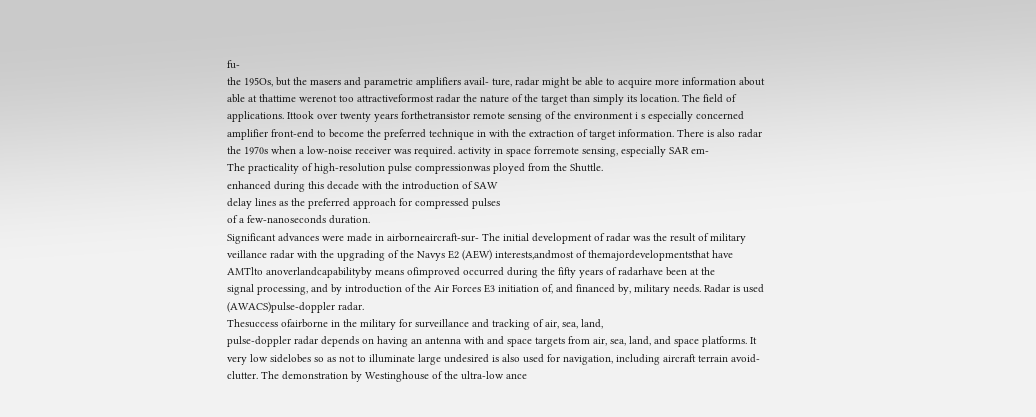fu-
the 195Os, but the masers and parametric amplifiers avail- ture, radar might be able to acquire more information about
able at thattime werenot too attractiveformost radar the nature of the target than simply its location. The field of
applications. Ittook over twenty years forthetransistor remote sensing of the environment i s especially concerned
amplifier front-end to become the preferred technique in with the extraction of target information. There is also radar
the 1970s when a low-noise receiver was required. activity in space forremote sensing, especially SAR em-
The practicality of high-resolution pulse compressionwas ployed from the Shuttle.
enhanced during this decade with the introduction of SAW
delay lines as the preferred approach for compressed pulses
of a few-nanoseconds duration.
Significant advances were made in airborneaircraft-sur- The initial development of radar was the result of military
veillance radar with the upgrading of the Navys E2 (AEW) interests,andmost of themajordevelopmentsthat have
AMTlto anoverlandcapabilityby means ofimproved occurred during the fifty years of radarhave been at the
signal processing, and by introduction of the Air Forces E3 initiation of, and financed by, military needs. Radar is used
(AWACS)pulse-doppler radar.
Thesuccess ofairborne in the military for surveillance and tracking of air, sea, land,
pulse-doppler radar depends on having an antenna with and space targets from air, sea, land, and space platforms. It
very low sidelobes so as not to illuminate large undesired is also used for navigation, including aircraft terrain avoid-
clutter. The demonstration by Westinghouse of the ultra-low ance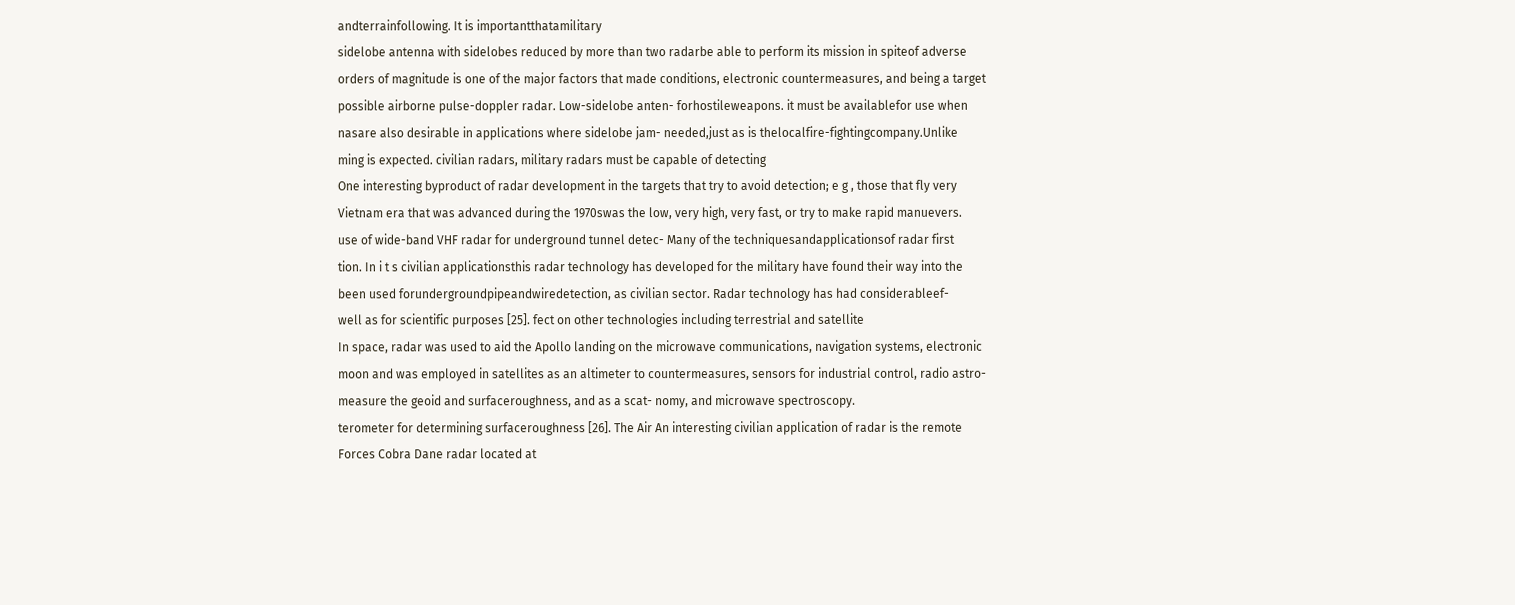andterrainfollowing. It is importantthatamilitary
sidelobe antenna with sidelobes reduced by more than two radarbe able to perform its mission in spiteof adverse
orders of magnitude is one of the major factors that made conditions, electronic countermeasures, and being a target
possible airborne pulse-doppler radar. Low-sidelobe anten- forhostileweapons. it must be availablefor use when
nasare also desirable in applications where sidelobe jam- needed,just as is thelocalfire-fightingcompany.Unlike
ming is expected. civilian radars, military radars must be capable of detecting
One interesting byproduct of radar development in the targets that try to avoid detection; e g , those that fly very
Vietnam era that was advanced during the 1970swas the low, very high, very fast, or try to make rapid manuevers.
use of wide-band VHF radar for underground tunnel detec- Many of the techniquesandapplicationsof radar first
tion. In i t s civilian applicationsthis radar technology has developed for the military have found their way into the
been used forundergroundpipeandwiredetection, as civilian sector. Radar technology has had considerableef-
well as for scientific purposes [25]. fect on other technologies including terrestrial and satellite
In space, radar was used to aid the Apollo landing on the microwave communications, navigation systems, electronic
moon and was employed in satellites as an altimeter to countermeasures, sensors for industrial control, radio astro-
measure the geoid and surfaceroughness, and as a scat- nomy, and microwave spectroscopy.
terometer for determining surfaceroughness [26]. The Air An interesting civilian application of radar is the remote
Forces Cobra Dane radar located at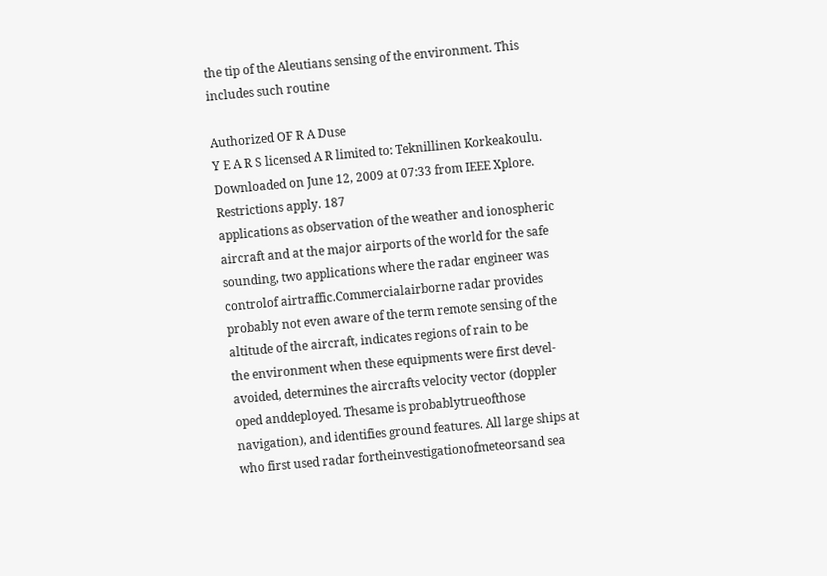the tip of the Aleutians sensing of the environment. This includes such routine

Authorized OF R A Duse
Y E A R S licensed A R limited to: Teknillinen Korkeakoulu. Downloaded on June 12, 2009 at 07:33 from IEEE Xplore. Restrictions apply. 187
applications as observation of the weather and ionospheric aircraft and at the major airports of the world for the safe
sounding, two applications where the radar engineer was controlof airtraffic.Commercialairborne radar provides
probably not even aware of the term remote sensing of the altitude of the aircraft, indicates regions of rain to be
the environment when these equipments were first devel- avoided, determines the aircrafts velocity vector (doppler
oped anddeployed. Thesame is probablytrueofthose navigation), and identifies ground features. All large ships at
who first used radar fortheinvestigationofmeteorsand sea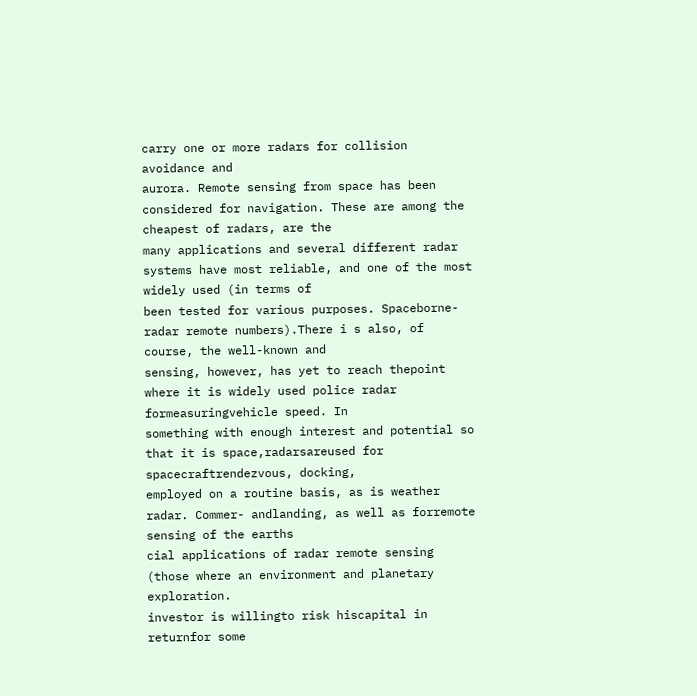carry one or more radars for collision avoidance and
aurora. Remote sensing from space has been considered for navigation. These are among the cheapest of radars, are the
many applications and several different radar systems have most reliable, and one of the most widely used (in terms of
been tested for various purposes. Spaceborne-radar remote numbers).There i s also, of course, the well-known and
sensing, however, has yet to reach thepoint where it is widely used police radar formeasuringvehicle speed. In
something with enough interest and potential so that it is space,radarsareused for spacecraftrendezvous, docking,
employed on a routine basis, as is weather radar. Commer- andlanding, as well as forremote sensing of the earths
cial applications of radar remote sensing (those where an environment and planetary exploration.
investor is willingto risk hiscapital in returnfor some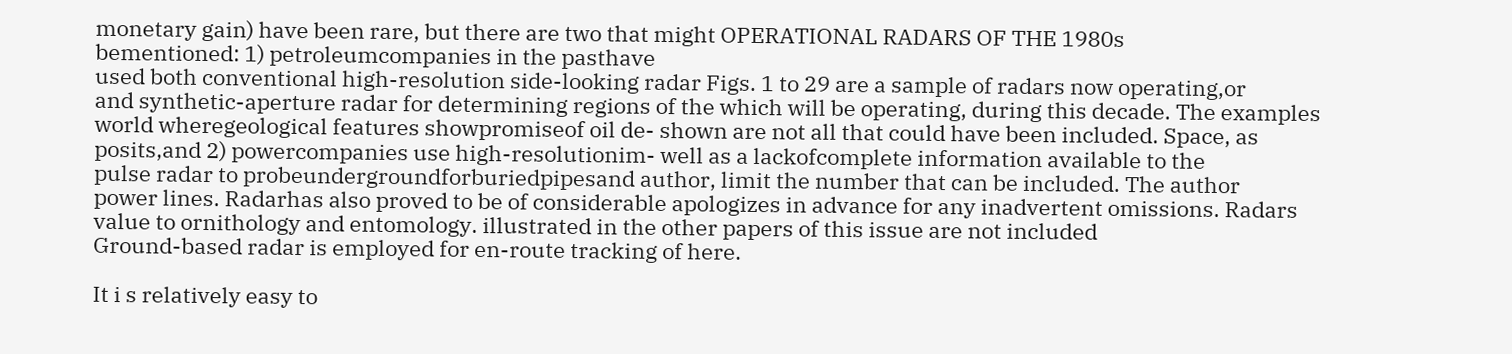monetary gain) have been rare, but there are two that might OPERATIONAL RADARS OF THE 1980s
bementioned: 1) petroleumcompanies in the pasthave
used both conventional high-resolution side-looking radar Figs. 1 to 29 are a sample of radars now operating,or
and synthetic-aperture radar for determining regions of the which will be operating, during this decade. The examples
world wheregeological features showpromiseof oil de- shown are not all that could have been included. Space, as
posits,and 2) powercompanies use high-resolutionim- well as a lackofcomplete information available to the
pulse radar to probeundergroundforburiedpipesand author, limit the number that can be included. The author
power lines. Radarhas also proved to be of considerable apologizes in advance for any inadvertent omissions. Radars
value to ornithology and entomology. illustrated in the other papers of this issue are not included
Ground-based radar is employed for en-route tracking of here.

It i s relatively easy to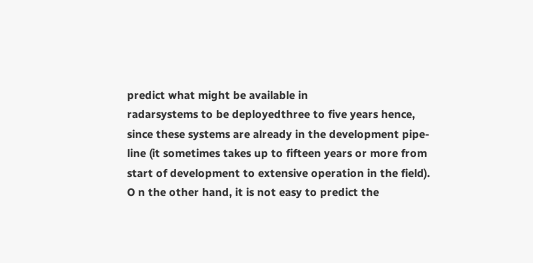predict what might be available in
radarsystems to be deployedthree to five years hence,
since these systems are already in the development pipe-
line (it sometimes takes up to fifteen years or more from
start of development to extensive operation in the field).
O n the other hand, it is not easy to predict the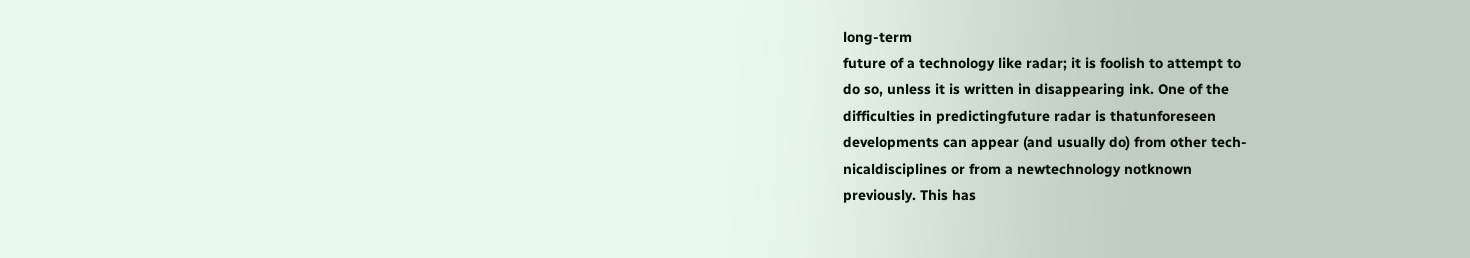long-term
future of a technology like radar; it is foolish to attempt to
do so, unless it is written in disappearing ink. One of the
difficulties in predictingfuture radar is thatunforeseen
developments can appear (and usually do) from other tech-
nicaldisciplines or from a newtechnology notknown
previously. This has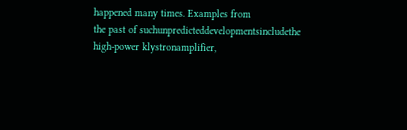happened many times. Examples from
the past of suchunpredicteddevelopmentsincludethe
high-power klystronamplifier,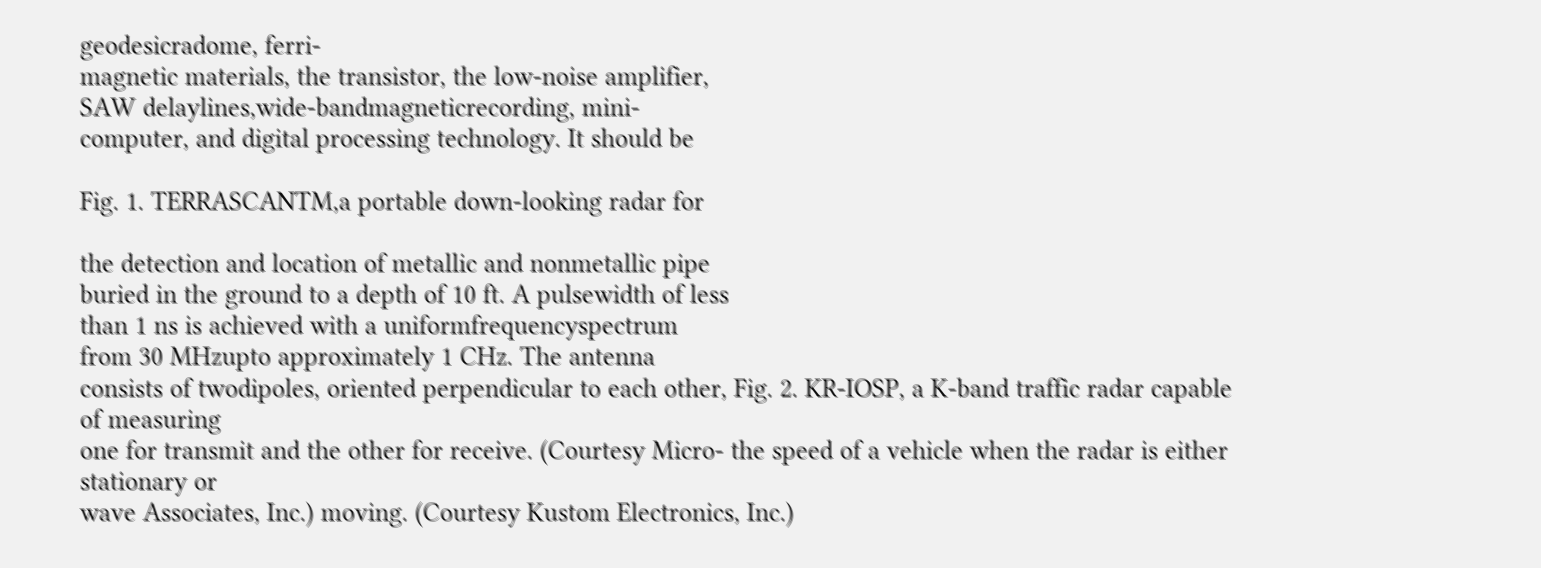geodesicradome, ferri-
magnetic materials, the transistor, the low-noise amplifier,
SAW delaylines,wide-bandmagneticrecording, mini-
computer, and digital processing technology. It should be

Fig. 1. TERRASCANTM,a portable down-looking radar for

the detection and location of metallic and nonmetallic pipe
buried in the ground to a depth of 10 ft. A pulsewidth of less
than 1 ns is achieved with a uniformfrequencyspectrum
from 30 MHzupto approximately 1 CHz. The antenna
consists of twodipoles, oriented perpendicular to each other, Fig. 2. KR-IOSP, a K-band traffic radar capable of measuring
one for transmit and the other for receive. (Courtesy Micro- the speed of a vehicle when the radar is either stationary or
wave Associates, Inc.) moving. (Courtesy Kustom Electronics, Inc.)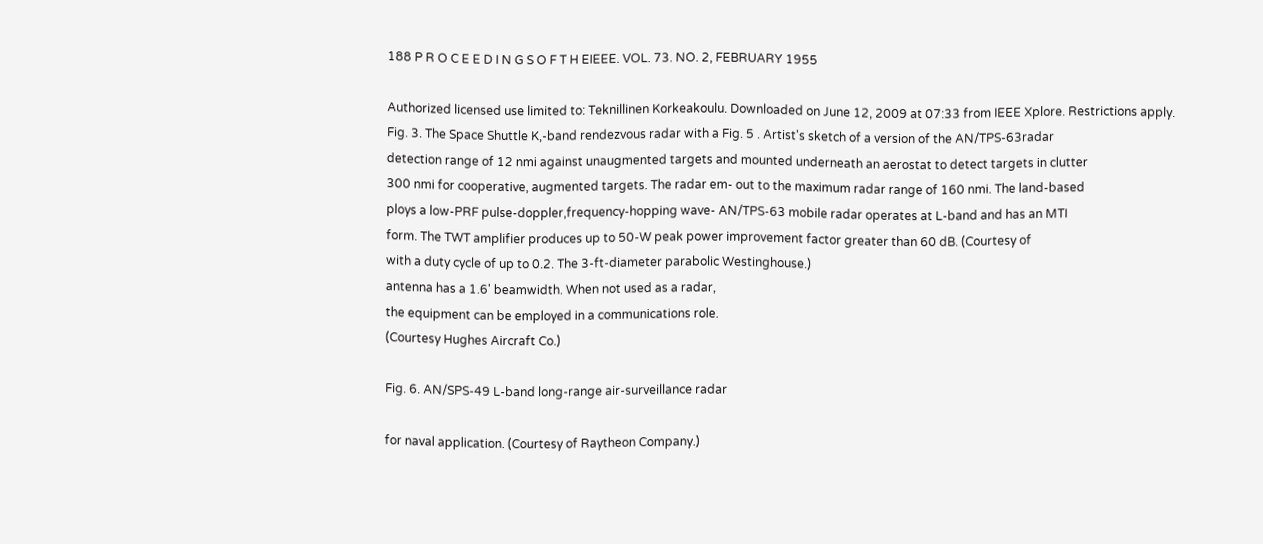188 P R O C E E D I N G S O F T H EIEEE. VOL. 73. NO. 2, FEBRUARY 1955

Authorized licensed use limited to: Teknillinen Korkeakoulu. Downloaded on June 12, 2009 at 07:33 from IEEE Xplore. Restrictions apply.
Fig. 3. The Space Shuttle K,-band rendezvous radar with a Fig. 5 . Artist's sketch of a version of the AN/TPS-63radar
detection range of 12 nmi against unaugmented targets and mounted underneath an aerostat to detect targets in clutter
300 nmi for cooperative, augmented targets. The radar em- out to the maximum radar range of 160 nmi. The land-based
ploys a low-PRF pulse-doppler,frequency-hopping wave- AN/TPS-63 mobile radar operates at L-band and has an MTI
form. The TWT amplifier produces up to 50-W peak power improvement factor greater than 60 dB. (Courtesy of
with a duty cycle of up to 0.2. The 3-ft-diameter parabolic Westinghouse.)
antenna has a 1.6' beamwidth. When not used as a radar,
the equipment can be employed in a communications role.
(Courtesy Hughes Aircraft Co.)

Fig. 6. AN/SPS-49 L-band long-range air-surveillance radar

for naval application. (Courtesy of Raytheon Company.)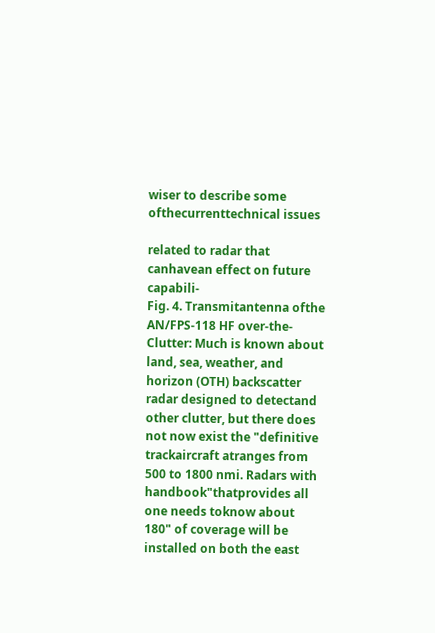wiser to describe some ofthecurrenttechnical issues

related to radar that canhavean effect on future capabili-
Fig. 4. Transmitantenna ofthe AN/FPS-118 HF over-the- Clutter: Much is known about land, sea, weather, and
horizon (OTH) backscatter radar designed to detectand other clutter, but there does not now exist the "definitive
trackaircraft atranges from 500 to 1800 nmi. Radars with handbook"thatprovides all one needs toknow about
180" of coverage will be installed on both the east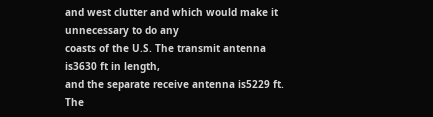and west clutter and which would make it unnecessary to do any
coasts of the U.S. The transmit antenna is3630 ft in length,
and the separate receive antenna is5229 ft. The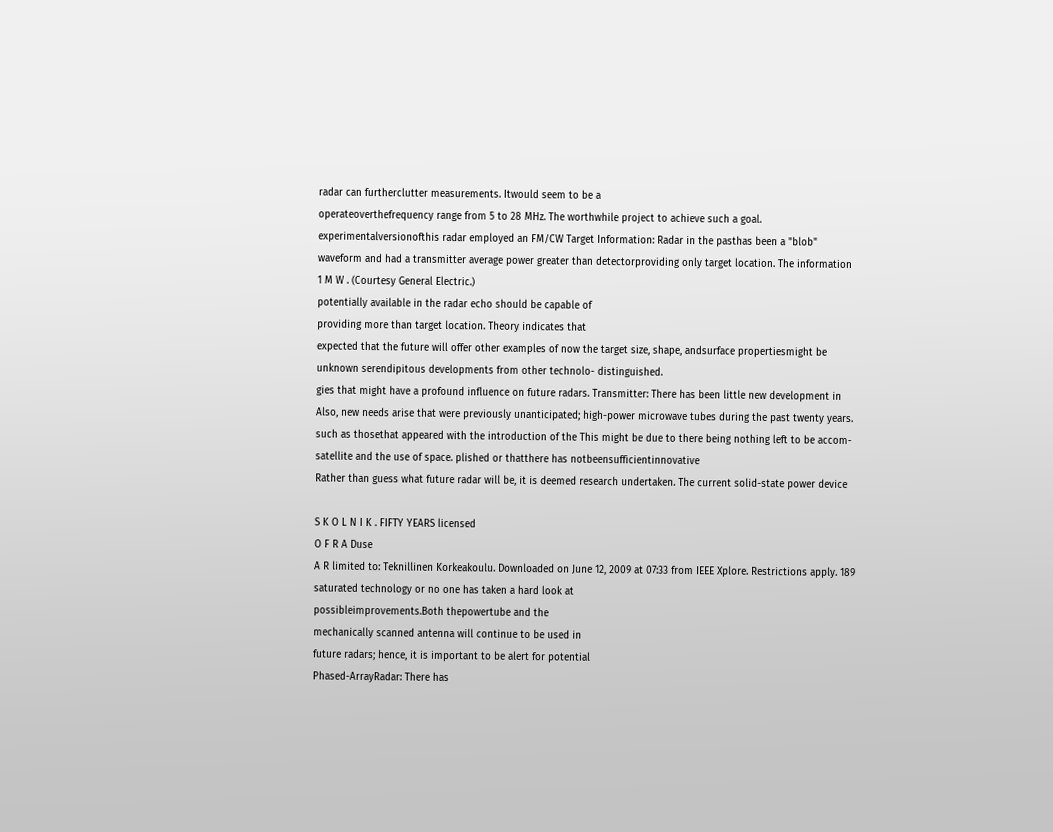radar can furtherclutter measurements. Itwould seem to be a
operateoverthefrequency range from 5 to 28 MHz. The worthwhile project to achieve such a goal.
experimentalversionofthis radar employed an FM/CW Target Information: Radar in the pasthas been a "blob"
waveform and had a transmitter average power greater than detectorproviding only target location. The information
1 M W . (Courtesy General Electric.)
potentially available in the radar echo should be capable of
providing more than target location. Theory indicates that
expected that the future will offer other examples of now the target size, shape, andsurface propertiesmight be
unknown serendipitous developments from other technolo- distinguished.
gies that might have a profound influence on future radars. Transmitter: There has been little new development in
Also, new needs arise that were previously unanticipated; high-power microwave tubes during the past twenty years.
such as thosethat appeared with the introduction of the This might be due to there being nothing left to be accom-
satellite and the use of space. plished or thatthere has notbeensufficientinnovative
Rather than guess what future radar will be, it is deemed research undertaken. The current solid-state power device

S K O L N I K . FIFTY YEARS licensed
O F R A Duse
A R limited to: Teknillinen Korkeakoulu. Downloaded on June 12, 2009 at 07:33 from IEEE Xplore. Restrictions apply. 189
saturated technology or no one has taken a hard look at
possibleimprovements.Both thepowertube and the
mechanically scanned antenna will continue to be used in
future radars; hence, it is important to be alert for potential
Phased-ArrayRadar: There has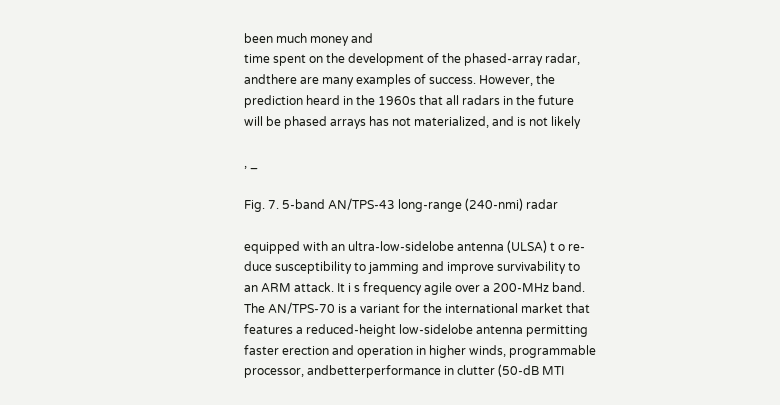been much money and
time spent on the development of the phased-array radar,
andthere are many examples of success. However, the
prediction heard in the 1960s that all radars in the future
will be phased arrays has not materialized, and is not likely

, _

Fig. 7. 5-band AN/TPS-43 long-range (240-nmi) radar

equipped with an ultra-low-sidelobe antenna (ULSA) t o re-
duce susceptibility to jamming and improve survivability to
an ARM attack. It i s frequency agile over a 200-MHz band.
The AN/TPS-70 is a variant for the international market that
features a reduced-height low-sidelobe antenna permitting
faster erection and operation in higher winds, programmable
processor, andbetterperformance in clutter (50-dB MTI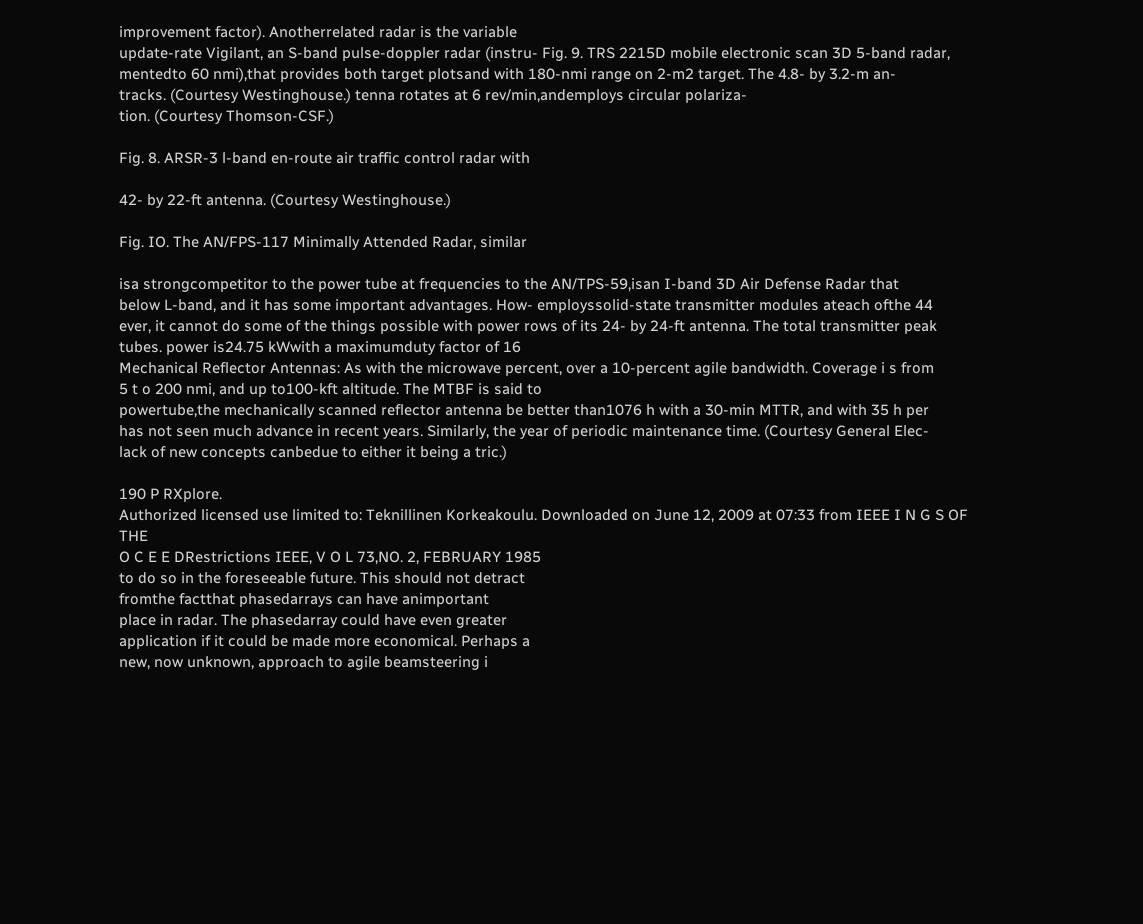improvement factor). Anotherrelated radar is the variable
update-rate Vigilant, an S-band pulse-doppler radar (instru- Fig. 9. TRS 2215D mobile electronic scan 3D 5-band radar,
mentedto 60 nmi),that provides both target plotsand with 180-nmi range on 2-m2 target. The 4.8- by 3.2-m an-
tracks. (Courtesy Westinghouse.) tenna rotates at 6 rev/min,andemploys circular polariza-
tion. (Courtesy Thomson-CSF.)

Fig. 8. ARSR-3 l-band en-route air traffic control radar with

42- by 22-ft antenna. (Courtesy Westinghouse.)

Fig. IO. The AN/FPS-117 Minimally Attended Radar, similar

isa strongcompetitor to the power tube at frequencies to the AN/TPS-59,isan I-band 3D Air Defense Radar that
below L-band, and it has some important advantages. How- employssolid-state transmitter modules ateach ofthe 44
ever, it cannot do some of the things possible with power rows of its 24- by 24-ft antenna. The total transmitter peak
tubes. power is24.75 kWwith a maximumduty factor of 16
Mechanical Reflector Antennas: As with the microwave percent, over a 10-percent agile bandwidth. Coverage i s from
5 t o 200 nmi, and up to100-kft altitude. The MTBF is said to
powertube,the mechanically scanned reflector antenna be better than1076 h with a 30-min MTTR, and with 35 h per
has not seen much advance in recent years. Similarly, the year of periodic maintenance time. (Courtesy General Elec-
lack of new concepts canbedue to either it being a tric.)

190 P RXplore.
Authorized licensed use limited to: Teknillinen Korkeakoulu. Downloaded on June 12, 2009 at 07:33 from IEEE I N G S OF THE
O C E E DRestrictions IEEE, V O L 73,NO. 2, FEBRUARY 1985
to do so in the foreseeable future. This should not detract
fromthe factthat phasedarrays can have animportant
place in radar. The phasedarray could have even greater
application if it could be made more economical. Perhaps a
new, now unknown, approach to agile beamsteering i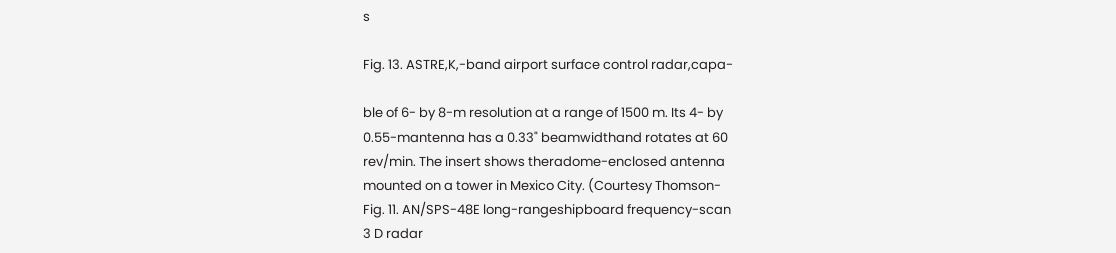s

Fig. 13. ASTRE,K,-band airport surface control radar,capa-

ble of 6- by 8-m resolution at a range of 1500 m. Its 4- by
0.55-mantenna has a 0.33" beamwidthand rotates at 60
rev/min. The insert shows theradome-enclosed antenna
mounted on a tower in Mexico City. (Courtesy Thomson-
Fig. 11. AN/SPS-48E long-rangeshipboard frequency-scan
3 D radar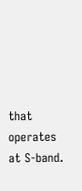that operates at S-band.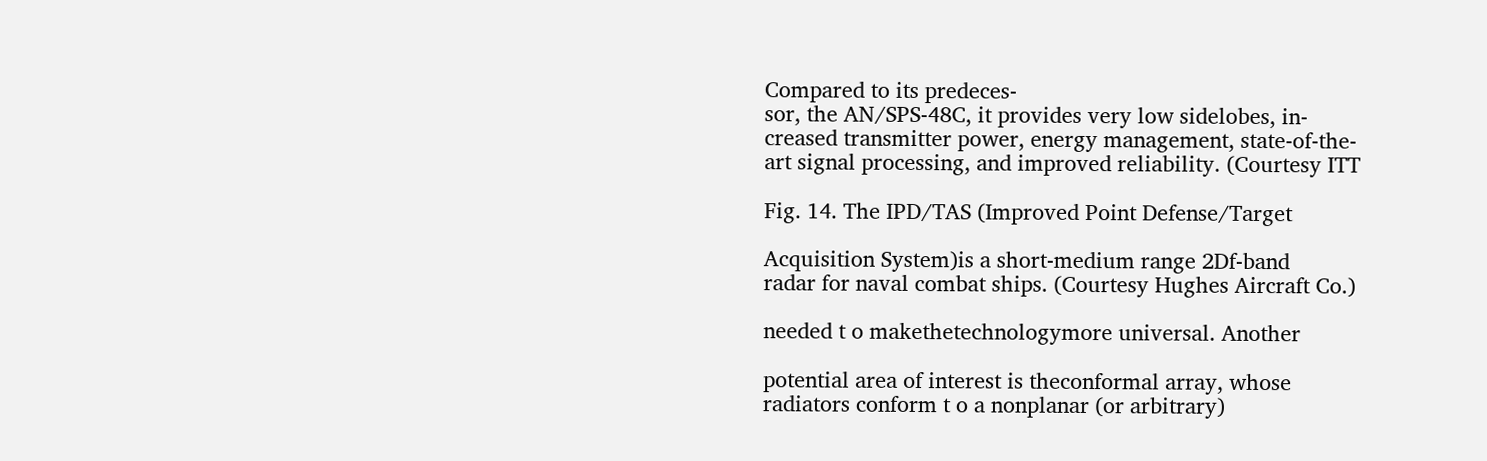Compared to its predeces-
sor, the AN/SPS-48C, it provides very low sidelobes, in-
creased transmitter power, energy management, state-of-the-
art signal processing, and improved reliability. (Courtesy ITT

Fig. 14. The IPD/TAS (Improved Point Defense/Target

Acquisition System)is a short-medium range 2Df-band
radar for naval combat ships. (Courtesy Hughes Aircraft Co.)

needed t o makethetechnologymore universal. Another

potential area of interest is theconformal array, whose
radiators conform t o a nonplanar (or arbitrary)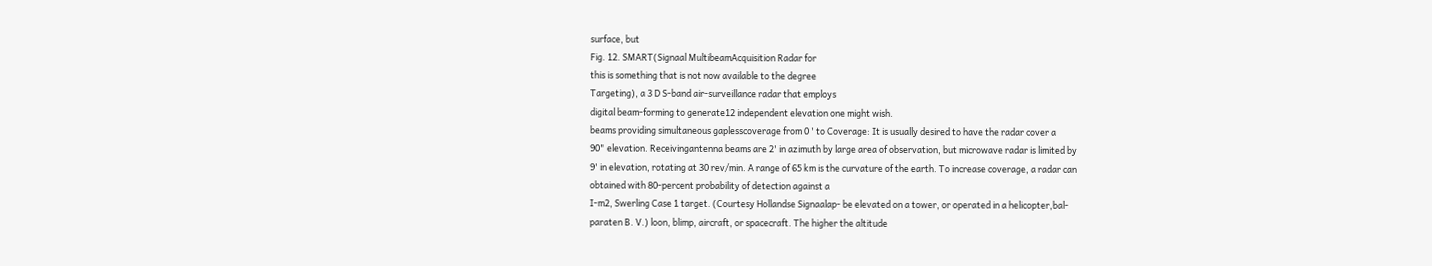surface, but
Fig. 12. SMART(Signaal MultibeamAcquisition Radar for
this is something that is not now available to the degree
Targeting), a 3 D S-band air-surveillance radar that employs
digital beam-forming to generate12 independent elevation one might wish.
beams providing simultaneous gaplesscoverage from 0 ' to Coverage: It is usually desired to have the radar cover a
90" elevation. Receivingantenna beams are 2' in azimuth by large area of observation, but microwave radar is limited by
9' in elevation, rotating at 30 rev/min. A range of 65 km is the curvature of the earth. To increase coverage, a radar can
obtained with 80-percent probability of detection against a
I-m2, Swerling Case 1 target. (Courtesy Hollandse Signaalap- be elevated on a tower, or operated in a helicopter,bal-
paraten B. V.) loon, blimp, aircraft, or spacecraft. The higher the altitude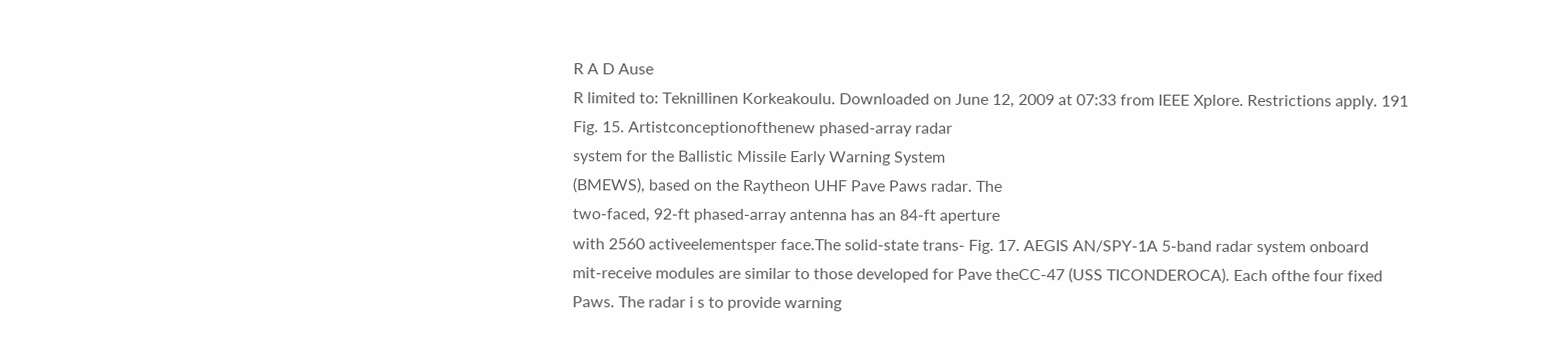R A D Ause
R limited to: Teknillinen Korkeakoulu. Downloaded on June 12, 2009 at 07:33 from IEEE Xplore. Restrictions apply. 191
Fig. 15. Artistconceptionofthenew phased-array radar
system for the Ballistic Missile Early Warning System
(BMEWS), based on the Raytheon UHF Pave Paws radar. The
two-faced, 92-ft phased-array antenna has an 84-ft aperture
with 2560 activeelementsper face.The solid-state trans- Fig. 17. AEGIS AN/SPY-1A 5-band radar system onboard
mit-receive modules are similar to those developed for Pave theCC-47 (USS TICONDEROCA). Each ofthe four fixed
Paws. The radar i s to provide warning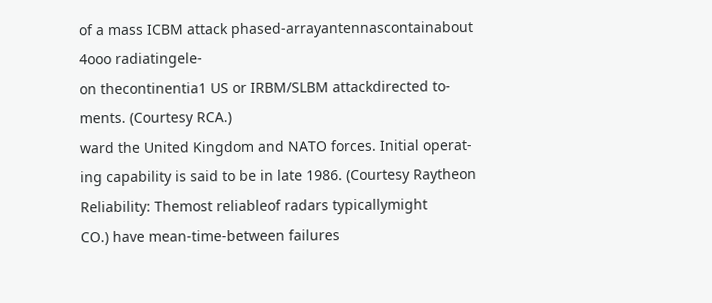of a mass ICBM attack phased-arrayantennascontainabout 4ooo radiatingele-
on thecontinentia1 US or IRBM/SLBM attackdirected to- ments. (Courtesy RCA.)
ward the United Kingdom and NATO forces. Initial operat-
ing capability is said to be in late 1986. (Courtesy Raytheon Reliability: Themost reliableof radars typicallymight
CO.) have mean-time-between failures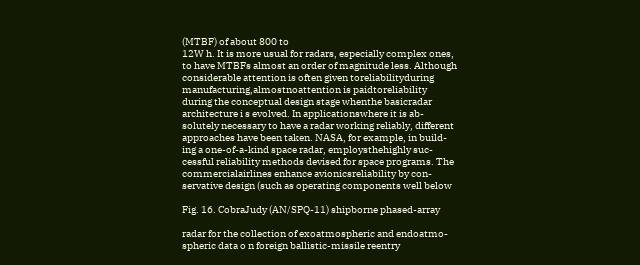(MTBF) of about 800 to
12W h. It is more usual for radars, especially complex ones,
to have MTBFs almost an order of magnitude less. Although
considerable attention is often given toreliabilityduring
manufacturing,almostnoattention is paidtoreliability
during the conceptual design stage whenthe basicradar
architecture i s evolved. In applicationswhere it is ab-
solutely necessary to have a radar working reliably, different
approaches have been taken. NASA, for example, in build-
ing a one-of-a-kind space radar, employsthehighly suc-
cessful reliability methods devised for space programs. The
commercialairlines enhance avionicsreliability by con-
servative design (such as operating components well below

Fig. 16. CobraJudy (AN/SPQ-11) shipborne phased-array

radar for the collection of exoatmospheric and endoatmo-
spheric data o n foreign ballistic-missile reentry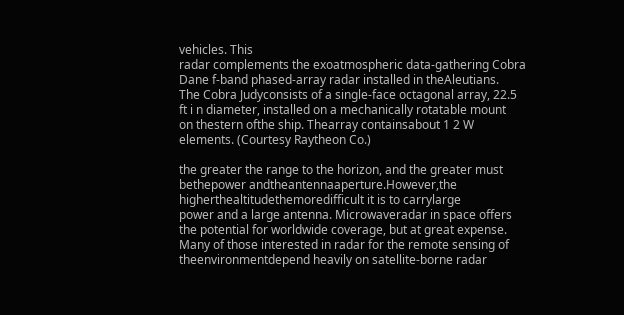vehicles. This
radar complements the exoatmospheric data-gathering Cobra
Dane f-band phased-array radar installed in theAleutians.
The Cobra Judyconsists of a single-face octagonal array, 22.5
ft i n diameter, installed on a mechanically rotatable mount
on thestern ofthe ship. Thearray containsabout 1 2 W
elements. (Courtesy Raytheon Co.)

the greater the range to the horizon, and the greater must
bethepower andtheantennaaperture.However,the
higherthealtitudethemoredifficult it is to carrylarge
power and a large antenna. Microwaveradar in space offers
the potential for worldwide coverage, but at great expense.
Many of those interested in radar for the remote sensing of
theenvironmentdepend heavily on satellite-borne radar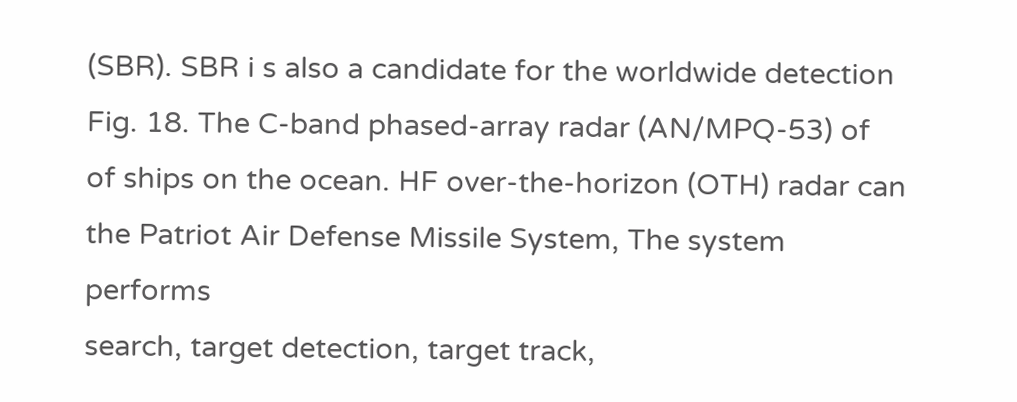(SBR). SBR i s also a candidate for the worldwide detection Fig. 18. The C-band phased-array radar (AN/MPQ-53) of
of ships on the ocean. HF over-the-horizon (OTH) radar can the Patriot Air Defense Missile System, The system performs
search, target detection, target track,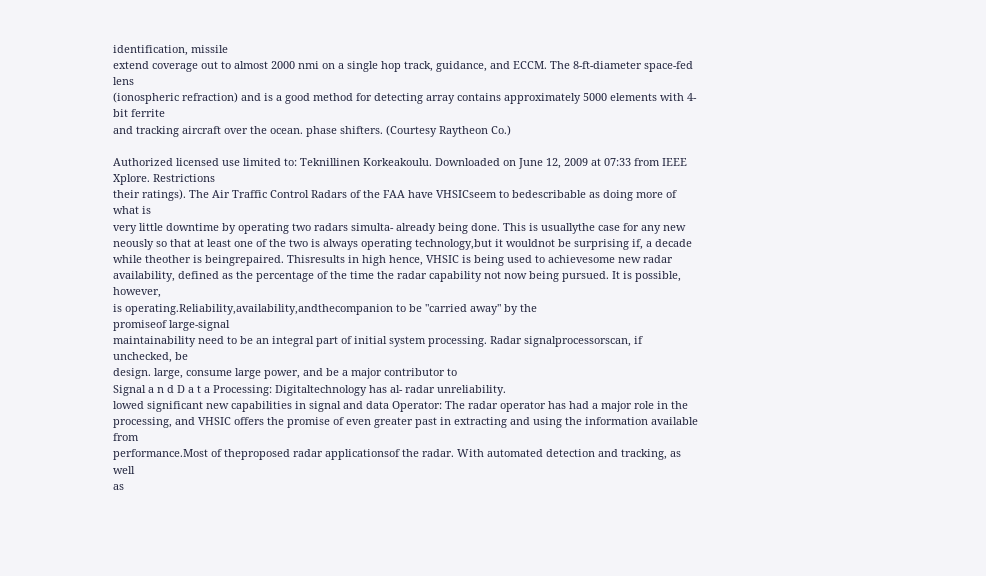identification, missile
extend coverage out to almost 2000 nmi on a single hop track, guidance, and ECCM. The 8-ft-diameter space-fed lens
(ionospheric refraction) and is a good method for detecting array contains approximately 5000 elements with 4-bit ferrite
and tracking aircraft over the ocean. phase shifters. (Courtesy Raytheon Co.)

Authorized licensed use limited to: Teknillinen Korkeakoulu. Downloaded on June 12, 2009 at 07:33 from IEEE Xplore. Restrictions
their ratings). The Air Traffic Control Radars of the FAA have VHSICseem to bedescribable as doing more of what is
very little downtime by operating two radars simulta- already being done. This is usuallythe case for any new
neously so that at least one of the two is always operating technology,but it wouldnot be surprising if, a decade
while theother is beingrepaired. Thisresults in high hence, VHSIC is being used to achievesome new radar
availability, defined as the percentage of the time the radar capability not now being pursued. It is possible, however,
is operating.Reliability,availability,andthecompanion to be "carried away" by the
promiseof large-signal
maintainability need to be an integral part of initial system processing. Radar signalprocessorscan, if unchecked, be
design. large, consume large power, and be a major contributor to
Signal a n d D a t a Processing: Digitaltechnology has al- radar unreliability.
lowed significant new capabilities in signal and data Operator: The radar operator has had a major role in the
processing, and VHSIC offers the promise of even greater past in extracting and using the information available from
performance.Most of theproposed radar applicationsof the radar. With automated detection and tracking, as well
as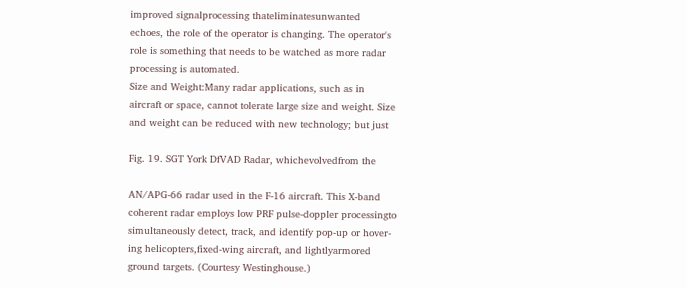improved signalprocessing thateliminatesunwanted
echoes, the role of the operator is changing. The operator's
role is something that needs to be watched as more radar
processing is automated.
Size and Weight:Many radar applications, such as in
aircraft or space, cannot tolerate large size and weight. Size
and weight can be reduced with new technology; but just

Fig. 19. SGT York DfVAD Radar, whichevolvedfrom the

AN/APG-66 radar used in the F-16 aircraft. This X-band
coherent radar employs low PRF pulse-doppler processingto
simultaneously detect, track, and identify pop-up or hover-
ing helicopters,fixed-wing aircraft, and lightlyarmored
ground targets. (Courtesy Westinghouse.)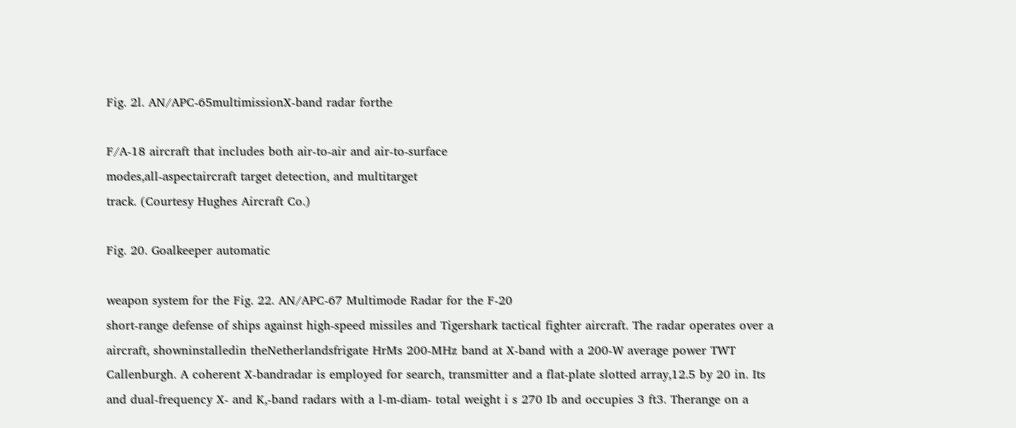Fig. 2l. AN/APC-65multimissionX-band radar forthe

F/A-18 aircraft that includes both air-to-air and air-to-surface
modes,all-aspectaircraft target detection, and multitarget
track. (Courtesy Hughes Aircraft Co.)

Fig. 20. Goalkeeper automatic

weapon system for the Fig. 22. AN/APC-67 Multimode Radar for the F-20
short-range defense of ships against high-speed missiles and Tigershark tactical fighter aircraft. The radar operates over a
aircraft, showninstalledin theNetherlandsfrigate HrMs 200-MHz band at X-band with a 200-W average power TWT
Callenburgh. A coherent X-bandradar is employed for search, transmitter and a flat-plate slotted array,12.5 by 20 in. Its
and dual-frequency X- and K,-band radars with a l-m-diam- total weight i s 270 Ib and occupies 3 ft3. Therange on a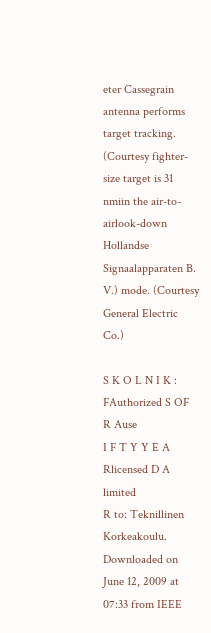eter Cassegrain antenna performs target tracking. (Courtesy fighter-size target is 31 nmiin the air-to-airlook-down
Hollandse Signaalapparaten B. V.) mode. (Courtesy General Electric Co.)

S K O L N I K : FAuthorized S OF R Ause
I F T Y Y E A Rlicensed D A limited
R to: Teknillinen Korkeakoulu. Downloaded on June 12, 2009 at 07:33 from IEEE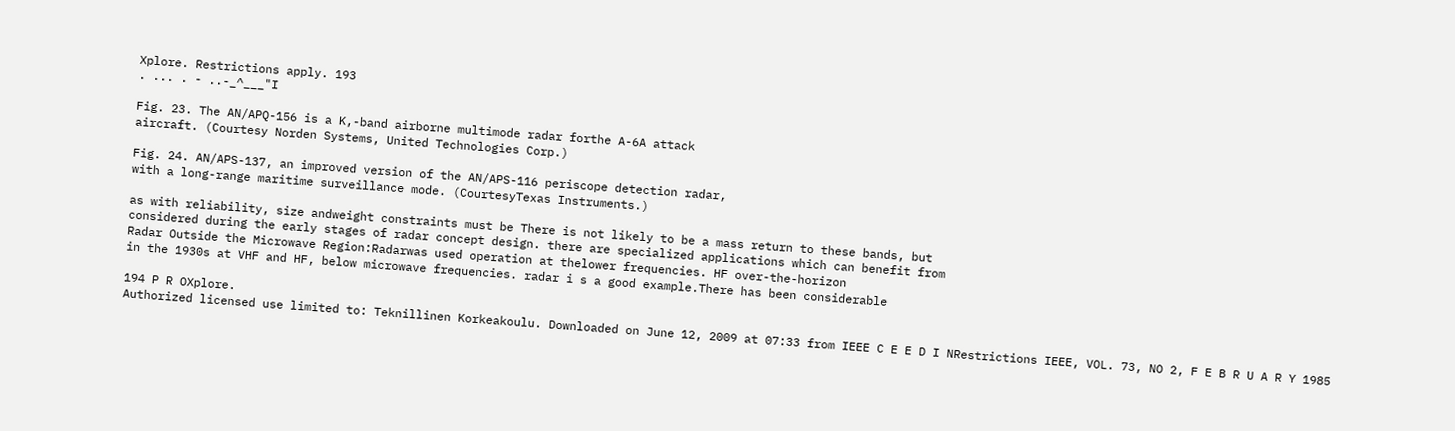Xplore. Restrictions apply. 193
. ... . - ..-_^___"I

Fig. 23. The AN/APQ-156 is a K,-band airborne multimode radar forthe A-6A attack
aircraft. (Courtesy Norden Systems, United Technologies Corp.)

Fig. 24. AN/APS-137, an improved version of the AN/APS-116 periscope detection radar,
with a long-range maritime surveillance mode. (CourtesyTexas Instruments.)

as with reliability, size andweight constraints must be There is not likely to be a mass return to these bands, but
considered during the early stages of radar concept design. there are specialized applications which can benefit from
Radar Outside the Microwave Region:Radarwas used operation at thelower frequencies. HF over-the-horizon
in the 1930s at VHF and HF, below microwave frequencies. radar i s a good example.There has been considerable

194 P R OXplore.
Authorized licensed use limited to: Teknillinen Korkeakoulu. Downloaded on June 12, 2009 at 07:33 from IEEE C E E D I NRestrictions IEEE, VOL. 73, NO 2, F E B R U A R Y 1985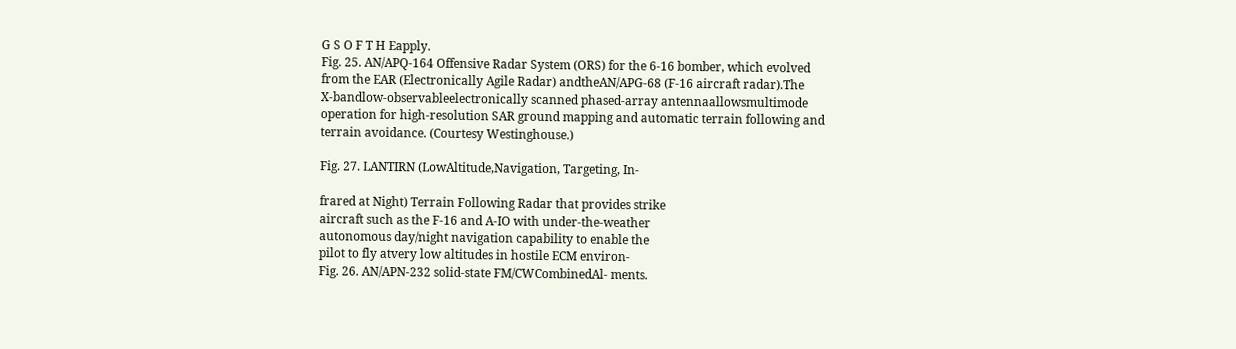G S O F T H Eapply.
Fig. 25. AN/APQ-164 Offensive Radar System (ORS) for the 6-16 bomber, which evolved
from the EAR (Electronically Agile Radar) andtheAN/APG-68 (F-16 aircraft radar).The
X-bandlow-observableelectronically scanned phased-array antennaallowsmultimode
operation for high-resolution SAR ground mapping and automatic terrain following and
terrain avoidance. (Courtesy Westinghouse.)

Fig. 27. LANTIRN (LowAltitude,Navigation, Targeting, In-

frared at Night) Terrain Following Radar that provides strike
aircraft such as the F-16 and A-IO with under-the-weather
autonomous day/night navigation capability to enable the
pilot to fly atvery low altitudes in hostile ECM environ-
Fig. 26. AN/APN-232 solid-state FM/CWCombinedAl- ments.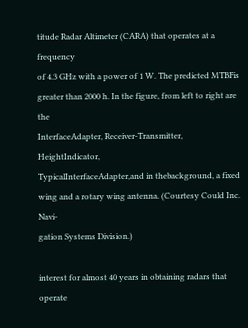titude Radar Altimeter (CARA) that operates at a frequency
of 4.3 GHz with a power of 1 W. The predicted MTBFis
greater than 2000 h. In the figure, from left to right are the
InterfaceAdapter, Receiver-Transmitter, HeightIndicator,
TypicalInterfaceAdapter,and in thebackground, a fixed
wing and a rotary wing antenna. (Courtesy Could Inc. Navi-
gation Systems Division.)

interest for almost 40 years in obtaining radars that operate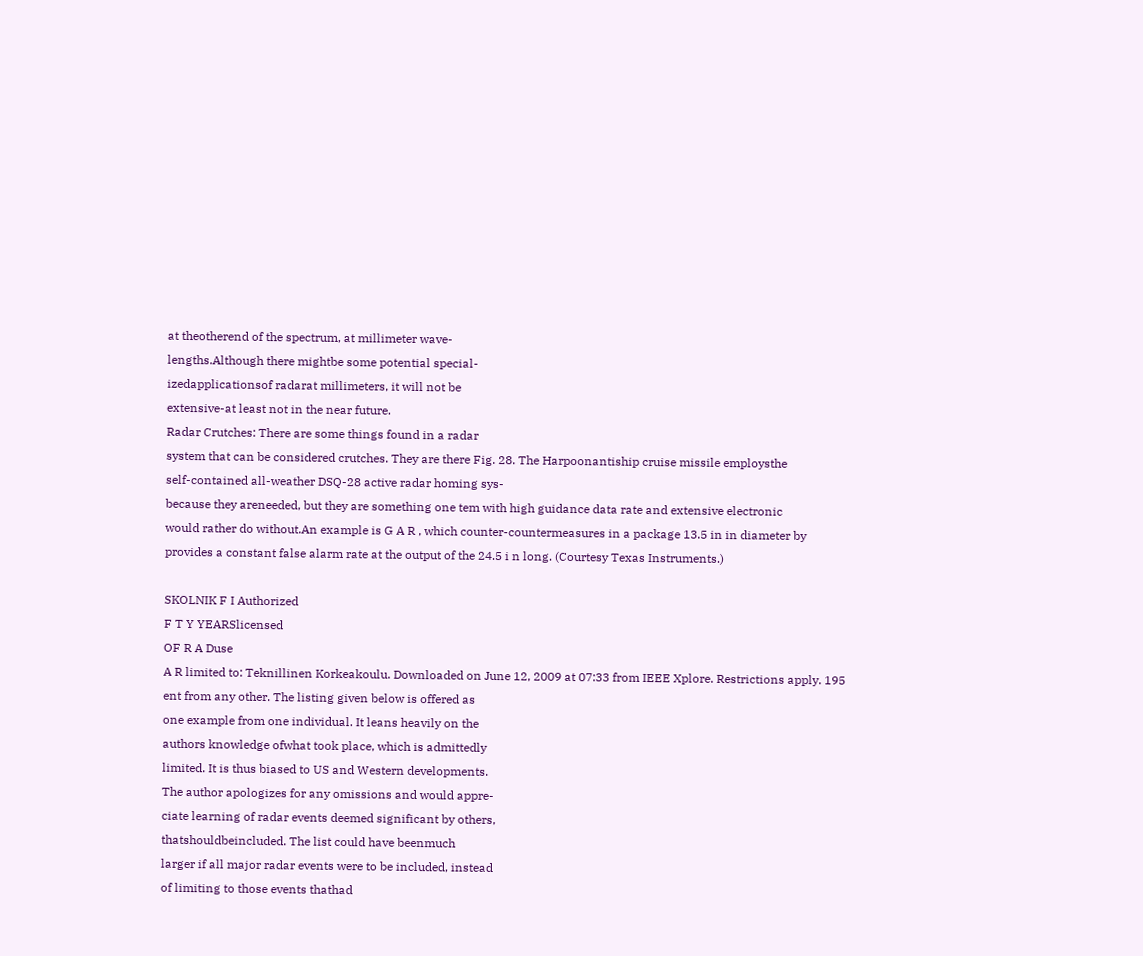at theotherend of the spectrum, at millimeter wave-
lengths.Although there mightbe some potential special-
izedapplicationsof radarat millimeters, it will not be
extensive-at least not in the near future.
Radar Crutches: There are some things found in a radar
system that can be considered crutches. They are there Fig. 28. The Harpoonantiship cruise missile employsthe
self-contained all-weather DSQ-28 active radar homing sys-
because they areneeded, but they are something one tem with high guidance data rate and extensive electronic
would rather do without.An example is G A R , which counter-countermeasures in a package 13.5 in in diameter by
provides a constant false alarm rate at the output of the 24.5 i n long. (Courtesy Texas Instruments.)

SKOLNIK F I Authorized
F T Y YEARSlicensed
OF R A Duse
A R limited to: Teknillinen Korkeakoulu. Downloaded on June 12, 2009 at 07:33 from IEEE Xplore. Restrictions apply. 195
ent from any other. The listing given below is offered as
one example from one individual. It leans heavily on the
authors knowledge ofwhat took place, which is admittedly
limited. It is thus biased to US and Western developments.
The author apologizes for any omissions and would appre-
ciate learning of radar events deemed significant by others,
thatshouldbeincluded. The list could have beenmuch
larger if all major radar events were to be included, instead
of limiting to those events thathad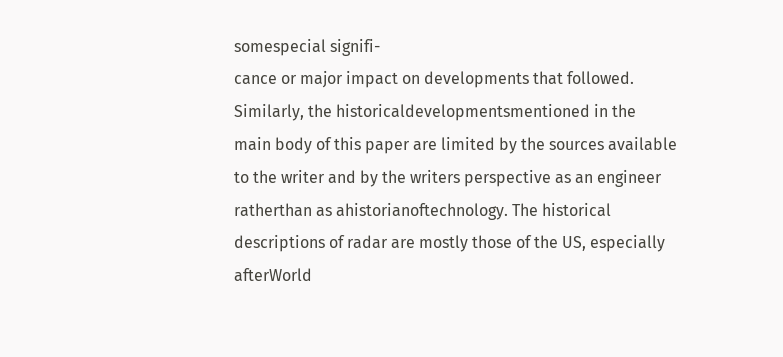somespecial signifi-
cance or major impact on developments that followed.
Similarly, the historicaldevelopmentsmentioned in the
main body of this paper are limited by the sources available
to the writer and by the writers perspective as an engineer
ratherthan as ahistorianoftechnology. The historical
descriptions of radar are mostly those of the US, especially
afterWorld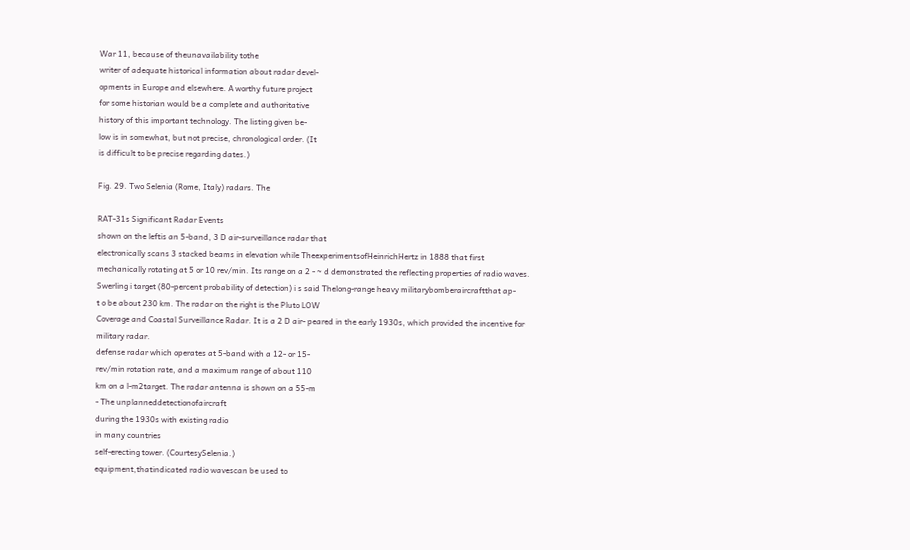War 11, because of theunavailability tothe
writer of adequate historical information about radar devel-
opments in Europe and elsewhere. A worthy future project
for some historian would be a complete and authoritative
history of this important technology. The listing given be-
low is in somewhat, but not precise, chronological order. (It
is difficult to be precise regarding dates.)

Fig. 29. Two Selenia (Rome, Italy) radars. The

RAT-31s Significant Radar Events
shown on the leftis an 5-band, 3 D air-surveillance radar that
electronically scans 3 stacked beams in elevation while TheexperimentsofHeinrichHertz in 1888 that first
mechanically rotating at 5 or 10 rev/min. Its range on a 2 - ~ d demonstrated the reflecting properties of radio waves.
Swerling i target (80-percent probability of detection) i s said Thelong-range heavy militarybomberaircraftthat ap-
t o be about 230 km. The radar on the right is the Pluto LOW
Coverage and Coastal Surveillance Radar. It is a 2 D air- peared in the early 1930s, which provided the incentive for
military radar.
defense radar which operates at 5-band with a 12- or 15-
rev/min rotation rate, and a maximum range of about 110
km on a l-m2target. The radar antenna is shown on a 55-m
- The unplanneddetectionofaircraft
during the 1930s with existing radio
in many countries
self-erecting tower. (CourtesySelenia.)
equipment,thatindicated radio wavescan be used to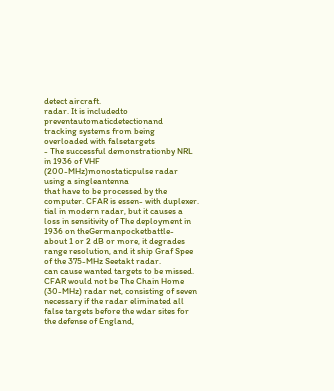detect aircraft.
radar. It is includedto preventautomaticdetectionand
tracking systems from being overloaded with falsetargets
- The successful demonstrationby NRL in 1936 of VHF
(200-MHz)monostaticpulse radar using a singleantenna
that have to be processed by the computer. CFAR is essen- with duplexer.
tial in modern radar, but it causes a loss in sensitivity of The deployment in 1936 on theGermanpocketbattle-
about 1 or 2 dB or more, it degrades range resolution, and it ship Graf Spee of the 375-MHz Seetakt radar.
can cause wanted targets to be missed. CFAR would not be The Chain Home (30-MHz) radar net, consisting of seven
necessary if the radar eliminated all false targets before the wdar sites for the defense of England,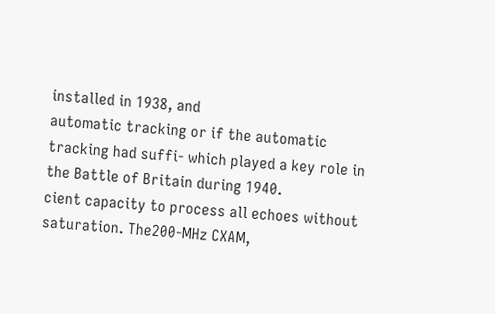installed in 1938, and
automatic tracking or if the automatic tracking had suffi- which played a key role in the Battle of Britain during 1940.
cient capacity to process all echoes without saturation. The200-MHz CXAM,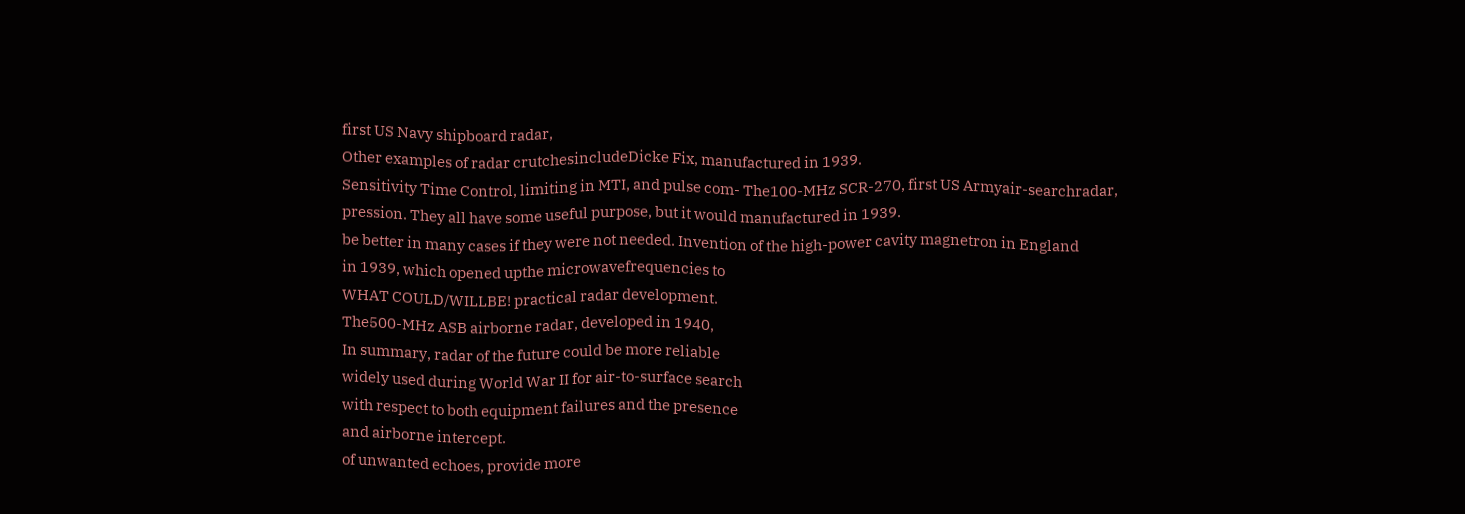first US Navy shipboard radar,
Other examples of radar crutchesincludeDicke Fix, manufactured in 1939.
Sensitivity Time Control, limiting in MTI, and pulse com- The100-MHz SCR-270, first US Armyair-searchradar,
pression. They all have some useful purpose, but it would manufactured in 1939.
be better in many cases if they were not needed. Invention of the high-power cavity magnetron in England
in 1939, which opened upthe microwavefrequencies to
WHAT COULD/WILLBE! practical radar development.
The500-MHz ASB airborne radar, developed in 1940,
In summary, radar of the future could be more reliable
widely used during World War II for air-to-surface search
with respect to both equipment failures and the presence
and airborne intercept.
of unwanted echoes, provide more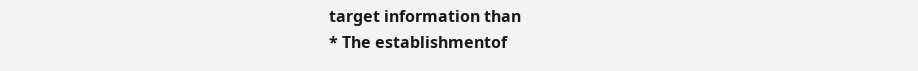target information than
* The establishmentof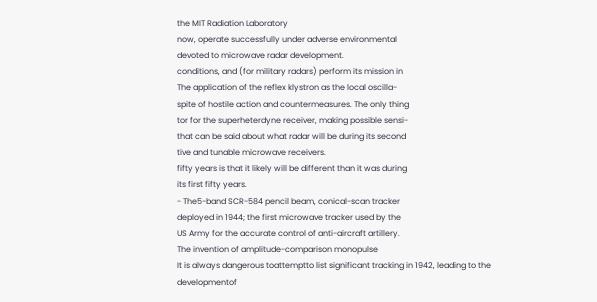the MIT Radiation Laboratory
now, operate successfully under adverse environmental
devoted to microwave radar development.
conditions, and (for military radars) perform its mission in
The application of the reflex klystron as the local oscilla-
spite of hostile action and countermeasures. The only thing
tor for the superheterdyne receiver, making possible sensi-
that can be said about what radar will be during its second
tive and tunable microwave receivers.
fifty years is that it likely will be different than it was during
its first fifty years.
- The5-band SCR-584 pencil beam, conical-scan tracker
deployed in 1944; the first microwave tracker used by the
US Army for the accurate control of anti-aircraft artillery.
The invention of amplitude-comparison monopulse
It is always dangerous toattemptto list significant tracking in 1942, leading to the developmentof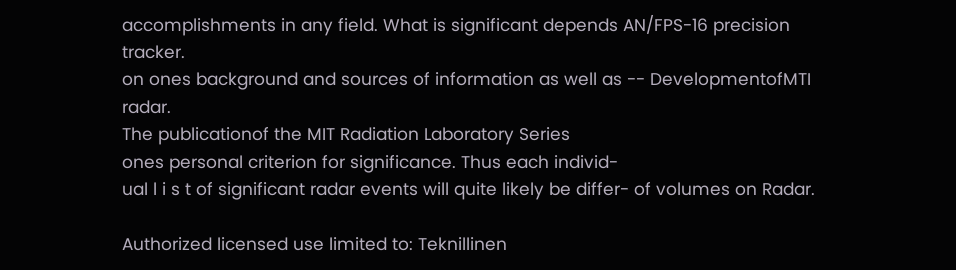accomplishments in any field. What is significant depends AN/FPS-16 precision tracker.
on ones background and sources of information as well as -- DevelopmentofMTI radar.
The publicationof the MIT Radiation Laboratory Series
ones personal criterion for significance. Thus each individ-
ual l i s t of significant radar events will quite likely be differ- of volumes on Radar.

Authorized licensed use limited to: Teknillinen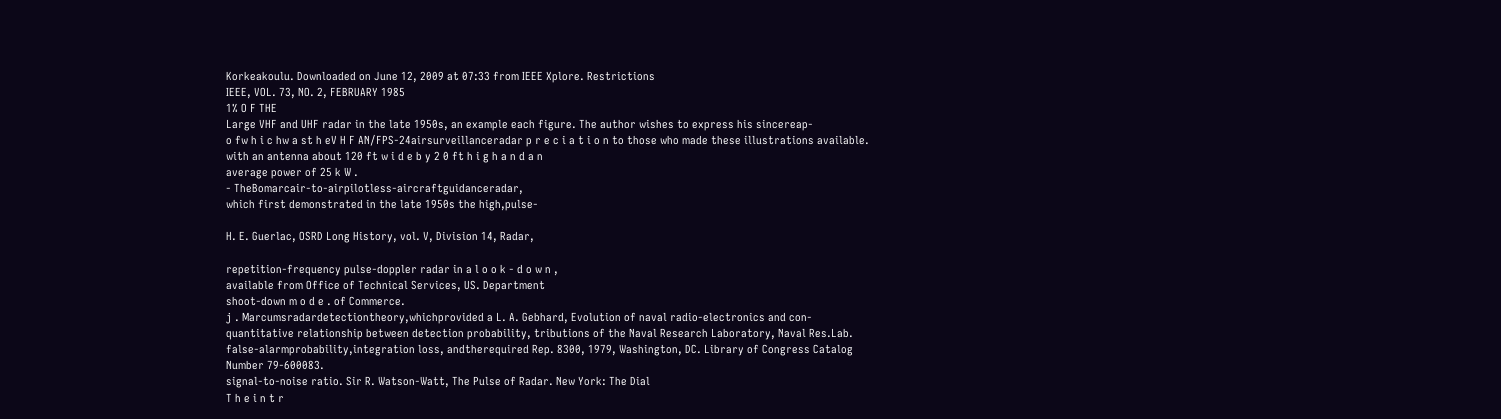Korkeakoulu. Downloaded on June 12, 2009 at 07:33 from IEEE Xplore. Restrictions
IEEE, VOL. 73, NO. 2, FEBRUARY 1985
1% O F THE
Large VHF and UHF radar in the late 1950s, an example each figure. The author wishes to express his sincereap-
o fw h i c hw a st h eV H F AN/FPS-24airsurveillanceradar p r e c i a t i o n to those who made these illustrations available.
with an antenna about 120 ft w i d e b y 2 0 ft h i g h a n d a n
average power of 25 k W .
- TheBomarcair-to-airpilotless-aircraftguidanceradar,
which first demonstrated in the late 1950s the high,pulse-

H. E. Guerlac, OSRD Long History, vol. V, Division 14, Radar,

repetition-frequency pulse-doppler radar in a l o o k - d o w n ,
available from Office of Technical Services, US. Department
shoot-down m o d e . of Commerce.
j . Marcumsradardetectiontheory,whichprovided a L. A. Gebhard, Evolution of naval radio-electronics and con-
quantitative relationship between detection probability, tributions of the Naval Research Laboratory, Naval Res.Lab.
false-alarmprobability,integration loss, andtherequired Rep. 8300, 1979, Washington, DC. Library of Congress Catalog
Number 79-600083.
signal-to-noise ratio. Sir R. Watson-Watt, The Pulse of Radar. New York: The Dial
T h e i n t r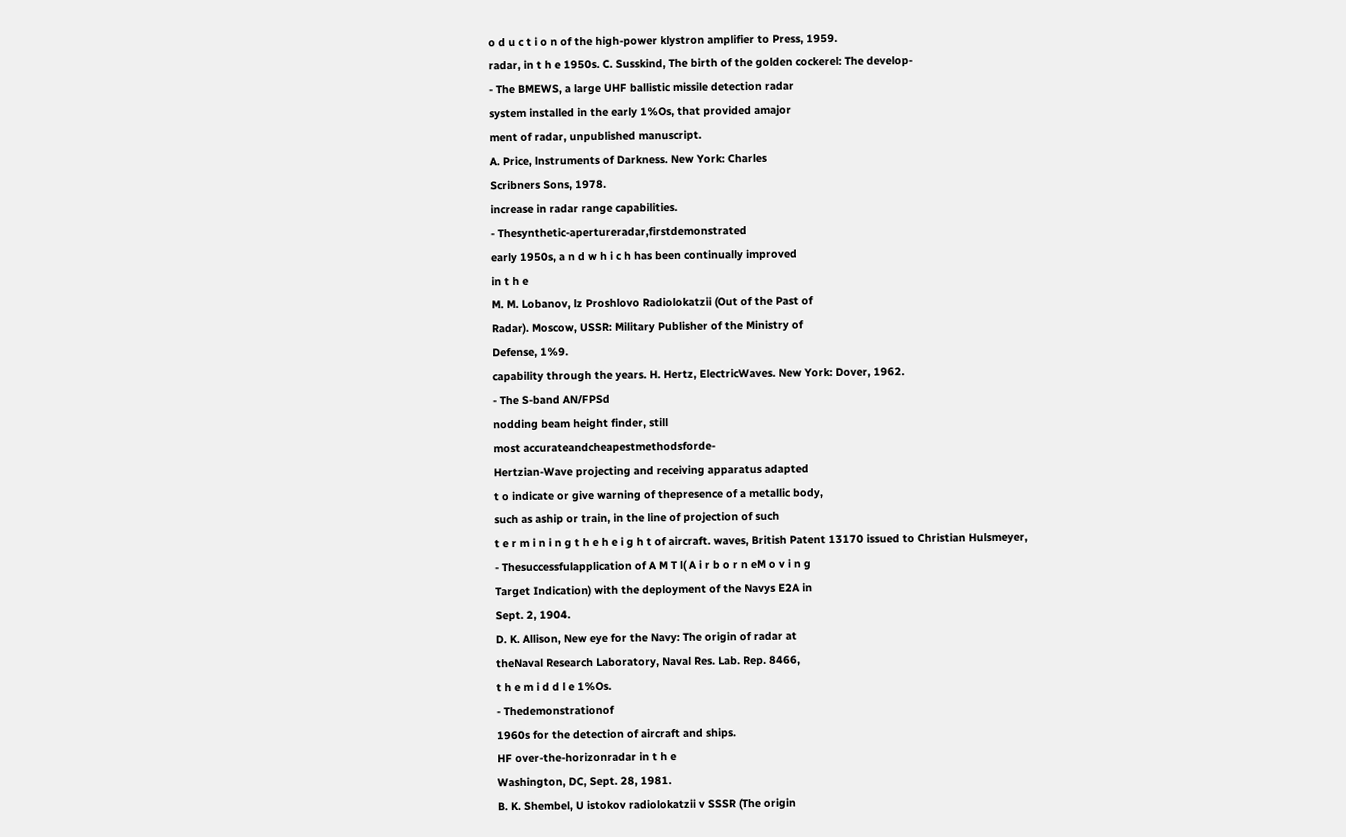o d u c t i o n of the high-power klystron amplifier to Press, 1959.
radar, in t h e 1950s. C. Susskind, The birth of the golden cockerel: The develop-
- The BMEWS, a large UHF ballistic missile detection radar
system installed in the early 1%Os, that provided amajor
ment of radar, unpublished manuscript.
A. Price, lnstruments of Darkness. New York: Charles
Scribners Sons, 1978.
increase in radar range capabilities.
- Thesynthetic-apertureradar,firstdemonstrated
early 1950s, a n d w h i c h has been continually improved
in t h e
M. M. Lobanov, lz Proshlovo Radiolokatzii (Out of the Past of
Radar). Moscow, USSR: Military Publisher of the Ministry of
Defense, 1%9.
capability through the years. H. Hertz, ElectricWaves. New York: Dover, 1962.
- The S-band AN/FPSd
nodding beam height finder, still
most accurateandcheapestmethodsforde-
Hertzian-Wave projecting and receiving apparatus adapted
t o indicate or give warning of thepresence of a metallic body,
such as aship or train, in the line of projection of such
t e r m i n i n g t h e h e i g h t of aircraft. waves, British Patent 13170 issued to Christian Hulsmeyer,
- Thesuccessfulapplication of A M T l( A i r b o r n eM o v i n g
Target Indication) with the deployment of the Navys E2A in
Sept. 2, 1904.
D. K. Allison, New eye for the Navy: The origin of radar at
theNaval Research Laboratory, Naval Res. Lab. Rep. 8466,
t h e m i d d l e 1%Os.
- Thedemonstrationof
1960s for the detection of aircraft and ships.
HF over-the-horizonradar in t h e
Washington, DC, Sept. 28, 1981.
B. K. Shembel, U istokov radiolokatzii v SSSR (The origin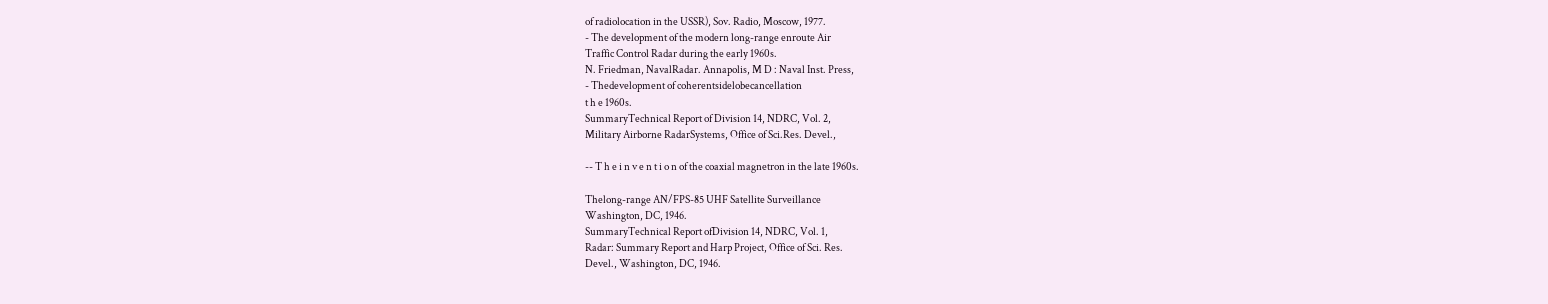of radiolocation in the USSR), Sov. Radio, Moscow, 1977.
- The development of the modern long-range enroute Air
Traffic Control Radar during the early 1960s.
N. Friedman, NavalRadar. Annapolis, M D : Naval Inst. Press,
- Thedevelopment of coherentsidelobecancellation
t h e 1960s.
SummaryTechnical Report of Division 14, NDRC, Vol. 2,
Military Airborne RadarSystems, Office of Sci.Res. Devel.,

-- T h e i n v e n t i o n of the coaxial magnetron in the late 1960s.

Thelong-range AN/FPS-85 UHF Satellite Surveillance
Washington, DC, 1946.
SummaryTechnical Report ofDivision 14, NDRC, Vol. 1,
Radar: Summary Report and Harp Project, Office of Sci. Res.
Devel., Washington, DC, 1946.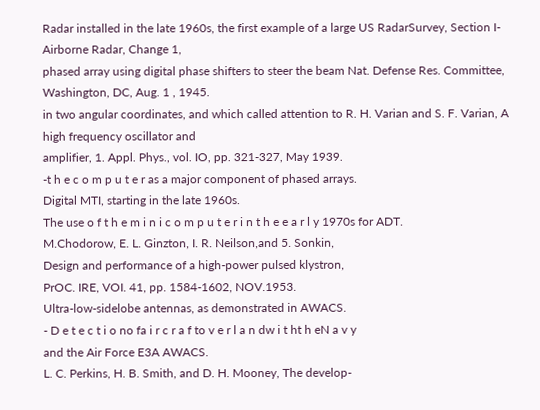Radar installed in the late 1960s, the first example of a large US RadarSurvey, Section I-Airborne Radar, Change 1,
phased array using digital phase shifters to steer the beam Nat. Defense Res. Committee, Washington, DC, Aug. 1 , 1945.
in two angular coordinates, and which called attention to R. H. Varian and S. F. Varian, A high frequency oscillator and
amplifier, 1. Appl. Phys., vol. IO, pp. 321-327, May 1939.
-t h e c o m p u t e r as a major component of phased arrays.
Digital MTI, starting in the late 1960s.
The use o f t h e m i n i c o m p u t e r i n t h e e a r l y 1970s for ADT.
M.Chodorow, E. L. Ginzton, I. R. Neilson,and 5. Sonkin,
Design and performance of a high-power pulsed klystron,
PrOC. IRE, VOI. 41, pp. 1584-1602, NOV.1953.
Ultra-low-sidelobe antennas, as demonstrated in AWACS.
- D e t e c t i o no fa i r c r a f to v e r l a n dw i t ht h eN a v y
and the Air Force E3A AWACS.
L. C. Perkins, H. B. Smith, and D. H. Mooney, The develop-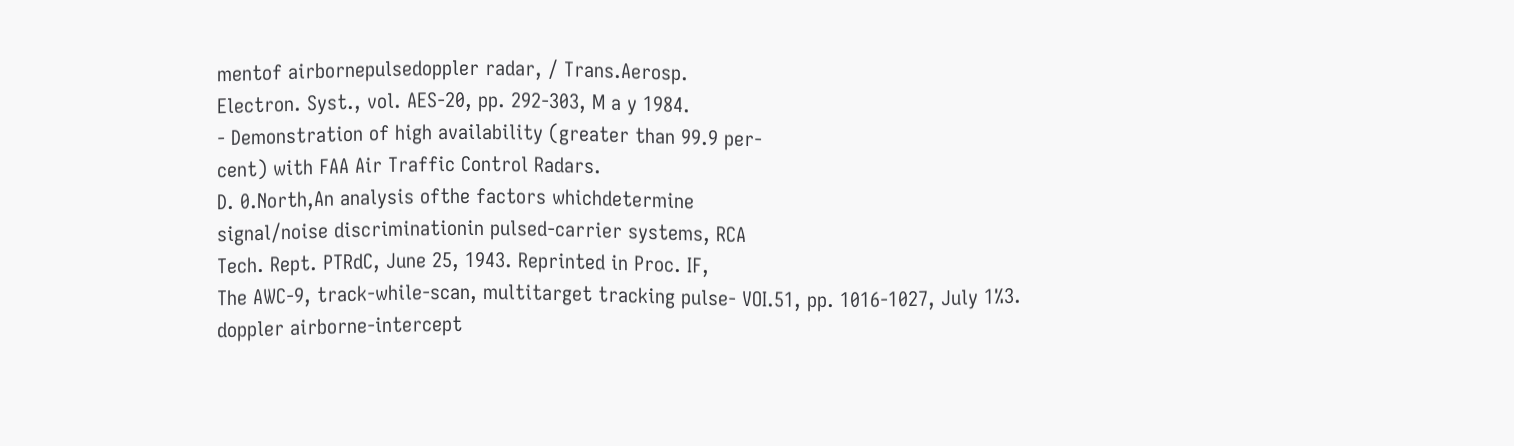mentof airbornepulsedoppler radar, / Trans.Aerosp.
Electron. Syst., vol. AES-20, pp. 292-303, M a y 1984.
- Demonstration of high availability (greater than 99.9 per-
cent) with FAA Air Traffic Control Radars.
D. 0.North,An analysis ofthe factors whichdetermine
signal/noise discriminationin pulsed-carrier systems, RCA
Tech. Rept. PTRdC, June 25, 1943. Reprinted in Proc. IF,
The AWC-9, track-while-scan, multitarget tracking pulse- VOI.51, pp. 1016-1027, July 1%3.
doppler airborne-intercept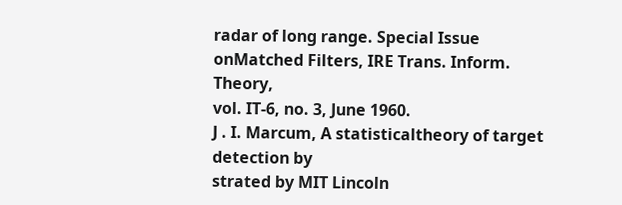radar of long range. Special Issue onMatched Filters, IRE Trans. Inform. Theory,
vol. IT-6, no. 3, June 1960.
J . I. Marcum, A statisticaltheory of target detection by
strated by MIT Lincoln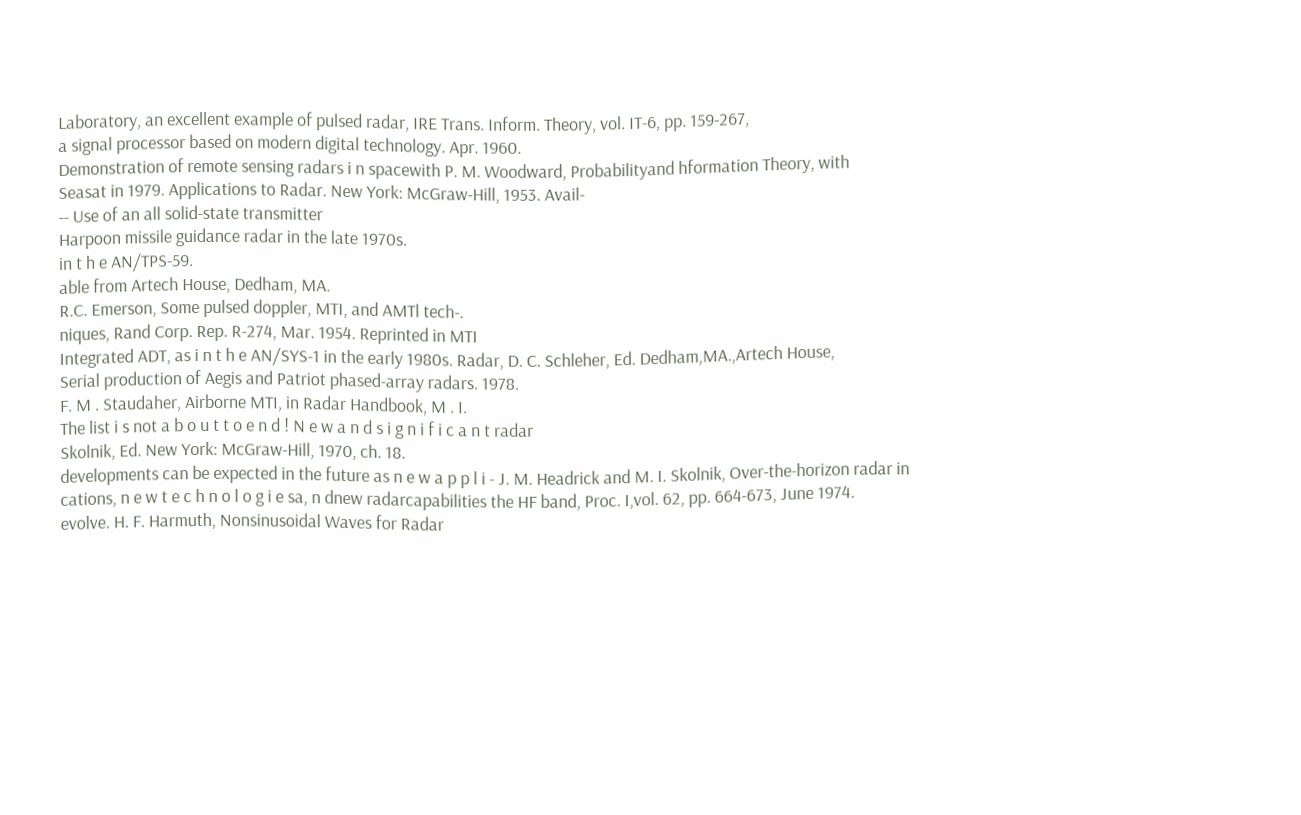Laboratory, an excellent example of pulsed radar, IRE Trans. Inform. Theory, vol. IT-6, pp. 159-267,
a signal processor based on modern digital technology. Apr. 1960.
Demonstration of remote sensing radars i n spacewith P. M. Woodward, Probabilityand hformation Theory, with
Seasat in 1979. Applications to Radar. New York: McGraw-Hill, 1953. Avail-
-- Use of an all solid-state transmitter
Harpoon missile guidance radar in the late 1970s.
in t h e AN/TPS-59.
able from Artech House, Dedham, MA.
R.C. Emerson, Some pulsed doppler, MTI, and AMTl tech-.
niques, Rand Corp. Rep. R-274, Mar. 1954. Reprinted in MTI
Integrated ADT, as i n t h e AN/SYS-1 in the early 1980s. Radar, D. C. Schleher, Ed. Dedham,MA.,Artech House,
Serial production of Aegis and Patriot phased-array radars. 1978.
F. M . Staudaher, Airborne MTI, in Radar Handbook, M . I.
The list i s not a b o u t t o e n d ! N e w a n d s i g n i f i c a n t radar
Skolnik, Ed. New York: McGraw-Hill, 1970, ch. 18.
developments can be expected in the future as n e w a p p l i - J. M. Headrick and M. I. Skolnik, Over-the-horizon radar in
cations, n e w t e c h n o l o g i e sa, n dnew radarcapabilities the HF band, Proc. I,vol. 62, pp. 664-673, June 1974.
evolve. H. F. Harmuth, Nonsinusoidal Waves for Radar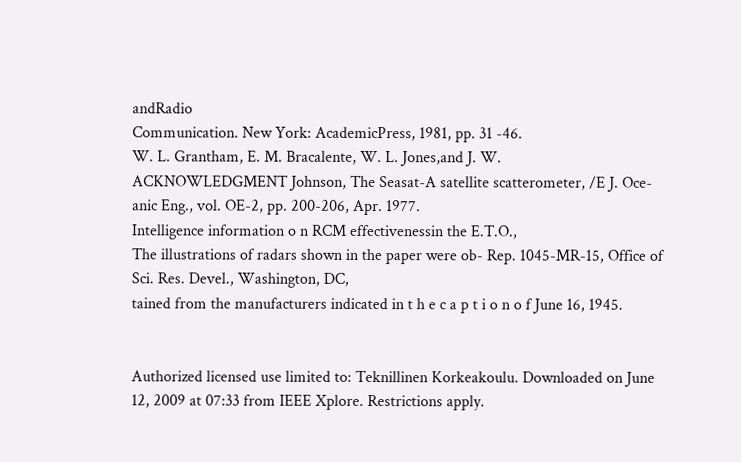andRadio
Communication. New York: AcademicPress, 1981, pp. 31 -46.
W. L. Grantham, E. M. Bracalente, W. L. Jones,and J. W.
ACKNOWLEDGMENT Johnson, The Seasat-A satellite scatterometer, /E J. Oce-
anic Eng., vol. OE-2, pp. 200-206, Apr. 1977.
Intelligence information o n RCM effectivenessin the E.T.O.,
The illustrations of radars shown in the paper were ob- Rep. 1045-MR-15, Office of Sci. Res. Devel., Washington, DC,
tained from the manufacturers indicated in t h e c a p t i o n o f June 16, 1945.


Authorized licensed use limited to: Teknillinen Korkeakoulu. Downloaded on June 12, 2009 at 07:33 from IEEE Xplore. Restrictions apply.